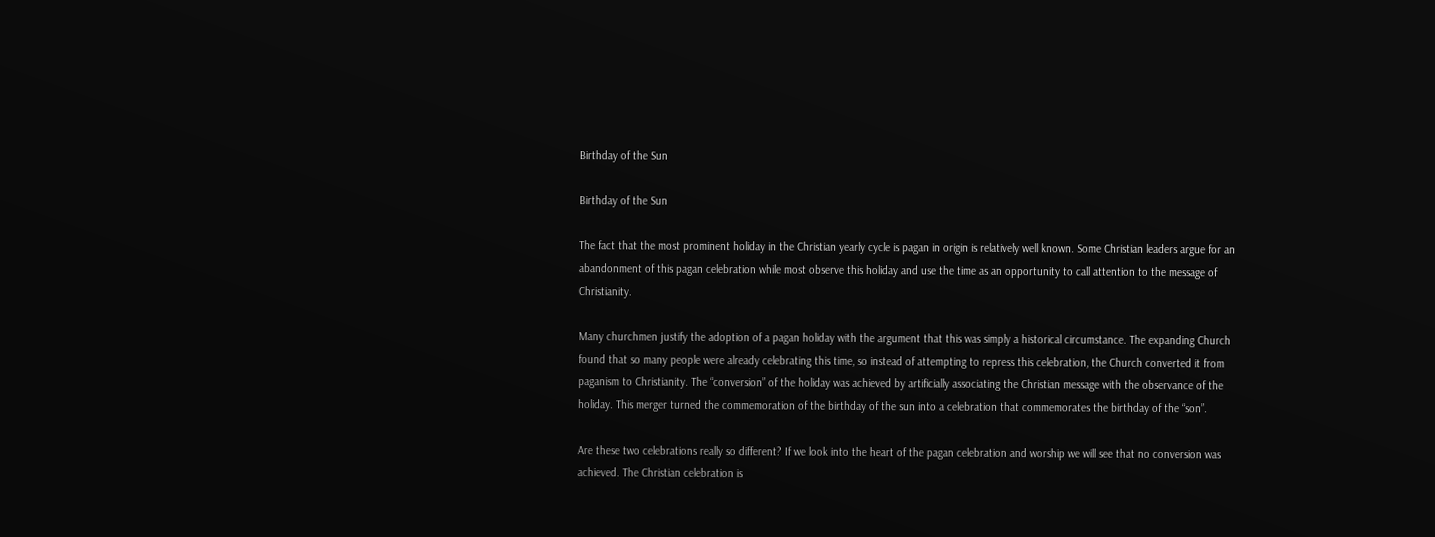Birthday of the Sun

Birthday of the Sun

The fact that the most prominent holiday in the Christian yearly cycle is pagan in origin is relatively well known. Some Christian leaders argue for an abandonment of this pagan celebration while most observe this holiday and use the time as an opportunity to call attention to the message of Christianity.

Many churchmen justify the adoption of a pagan holiday with the argument that this was simply a historical circumstance. The expanding Church found that so many people were already celebrating this time, so instead of attempting to repress this celebration, the Church converted it from paganism to Christianity. The “conversion” of the holiday was achieved by artificially associating the Christian message with the observance of the holiday. This merger turned the commemoration of the birthday of the sun into a celebration that commemorates the birthday of the “son”.

Are these two celebrations really so different? If we look into the heart of the pagan celebration and worship we will see that no conversion was achieved. The Christian celebration is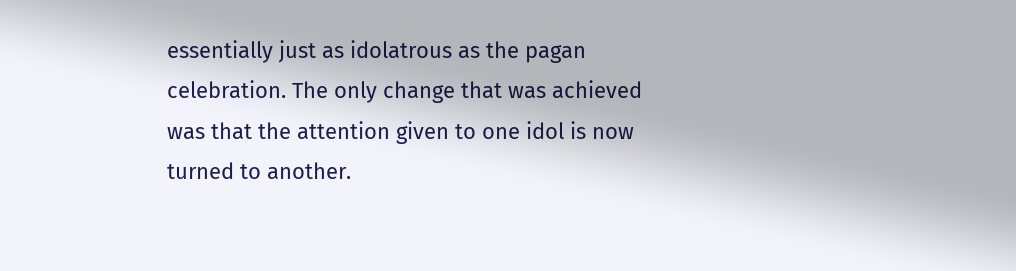essentially just as idolatrous as the pagan celebration. The only change that was achieved was that the attention given to one idol is now turned to another.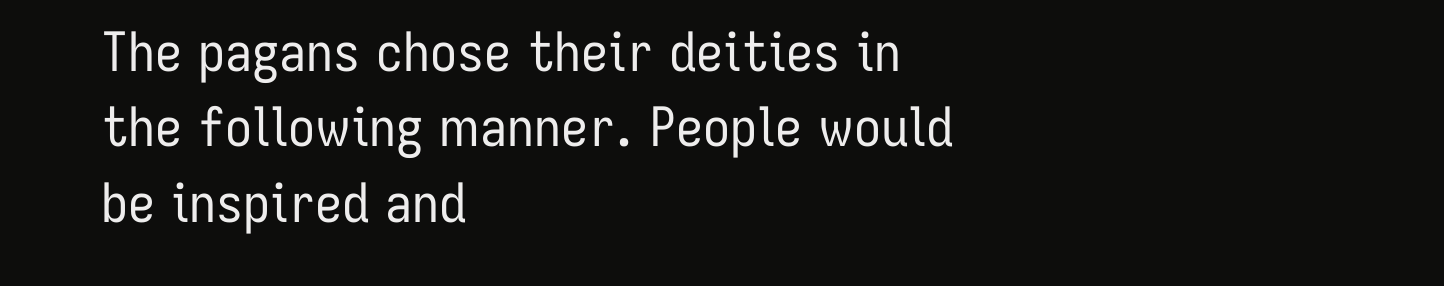The pagans chose their deities in the following manner. People would be inspired and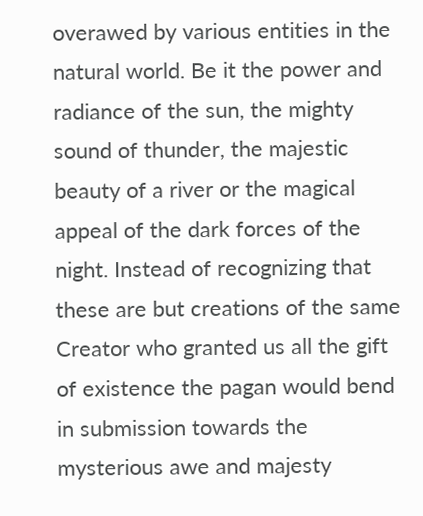overawed by various entities in the natural world. Be it the power and radiance of the sun, the mighty sound of thunder, the majestic beauty of a river or the magical appeal of the dark forces of the night. Instead of recognizing that these are but creations of the same Creator who granted us all the gift of existence the pagan would bend in submission towards the mysterious awe and majesty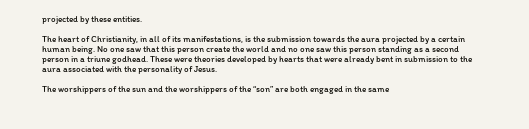projected by these entities.

The heart of Christianity, in all of its manifestations, is the submission towards the aura projected by a certain human being. No one saw that this person create the world and no one saw this person standing as a second person in a triune godhead. These were theories developed by hearts that were already bent in submission to the aura associated with the personality of Jesus.

The worshippers of the sun and the worshippers of the “son” are both engaged in the same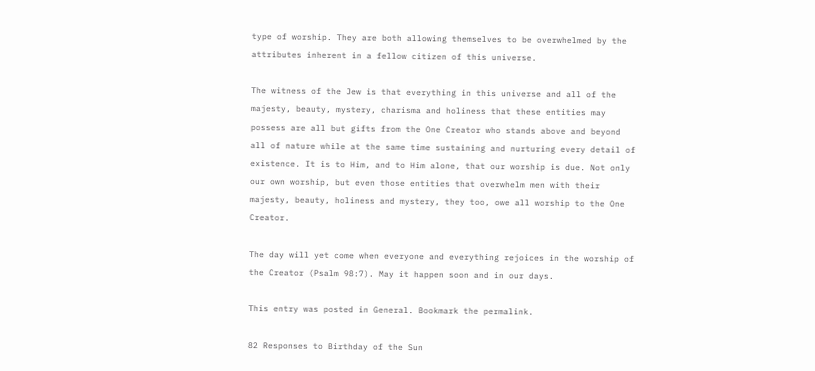type of worship. They are both allowing themselves to be overwhelmed by the attributes inherent in a fellow citizen of this universe.

The witness of the Jew is that everything in this universe and all of the majesty, beauty, mystery, charisma and holiness that these entities may possess are all but gifts from the One Creator who stands above and beyond all of nature while at the same time sustaining and nurturing every detail of existence. It is to Him, and to Him alone, that our worship is due. Not only our own worship, but even those entities that overwhelm men with their majesty, beauty, holiness and mystery, they too, owe all worship to the One Creator.

The day will yet come when everyone and everything rejoices in the worship of the Creator (Psalm 98:7). May it happen soon and in our days.

This entry was posted in General. Bookmark the permalink.

82 Responses to Birthday of the Sun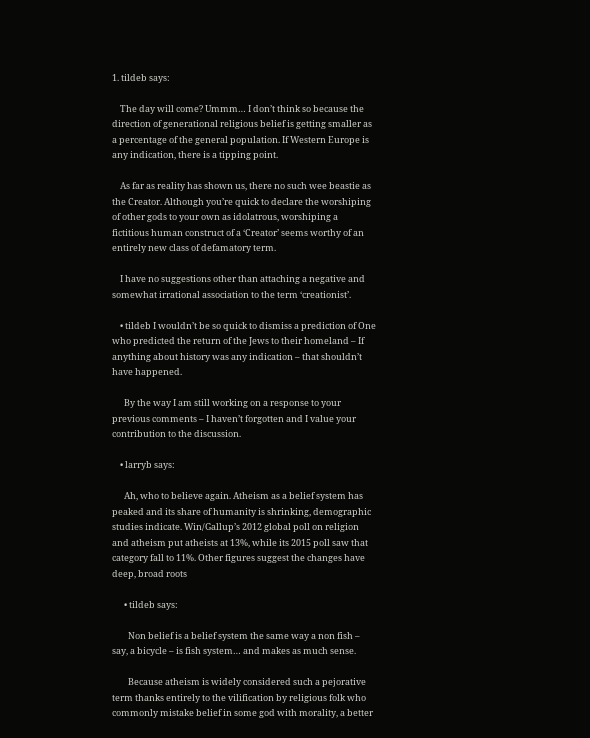1. tildeb says:

    The day will come? Ummm… I don’t think so because the direction of generational religious belief is getting smaller as a percentage of the general population. If Western Europe is any indication, there is a tipping point.

    As far as reality has shown us, there no such wee beastie as the Creator. Although you’re quick to declare the worshiping of other gods to your own as idolatrous, worshiping a fictitious human construct of a ‘Creator’ seems worthy of an entirely new class of defamatory term.

    I have no suggestions other than attaching a negative and somewhat irrational association to the term ‘creationist’.

    • tildeb I wouldn’t be so quick to dismiss a prediction of One who predicted the return of the Jews to their homeland – If anything about history was any indication – that shouldn’t have happened.

      By the way I am still working on a response to your previous comments – I haven’t forgotten and I value your contribution to the discussion.

    • larryb says:

      Ah, who to believe again. Atheism as a belief system has peaked and its share of humanity is shrinking, demographic studies indicate. Win/Gallup’s 2012 global poll on religion and atheism put atheists at 13%, while its 2015 poll saw that category fall to 11%. Other figures suggest the changes have deep, broad roots

      • tildeb says:

        Non belief is a belief system the same way a non fish – say, a bicycle – is fish system… and makes as much sense.

        Because atheism is widely considered such a pejorative term thanks entirely to the vilification by religious folk who commonly mistake belief in some god with morality, a better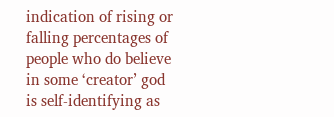indication of rising or falling percentages of people who do believe in some ‘creator’ god is self-identifying as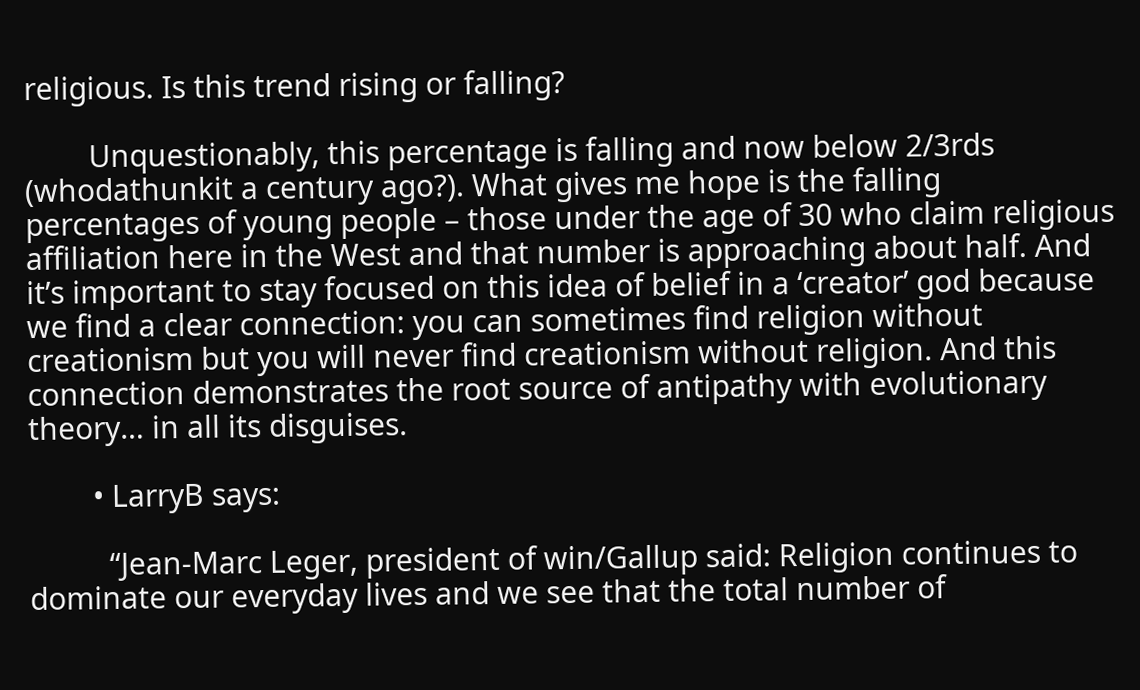religious. Is this trend rising or falling?

        Unquestionably, this percentage is falling and now below 2/3rds (whodathunkit a century ago?). What gives me hope is the falling percentages of young people – those under the age of 30 who claim religious affiliation here in the West and that number is approaching about half. And it’s important to stay focused on this idea of belief in a ‘creator’ god because we find a clear connection: you can sometimes find religion without creationism but you will never find creationism without religion. And this connection demonstrates the root source of antipathy with evolutionary theory… in all its disguises.

        • LarryB says:

          “Jean-Marc Leger, president of win/Gallup said: Religion continues to dominate our everyday lives and we see that the total number of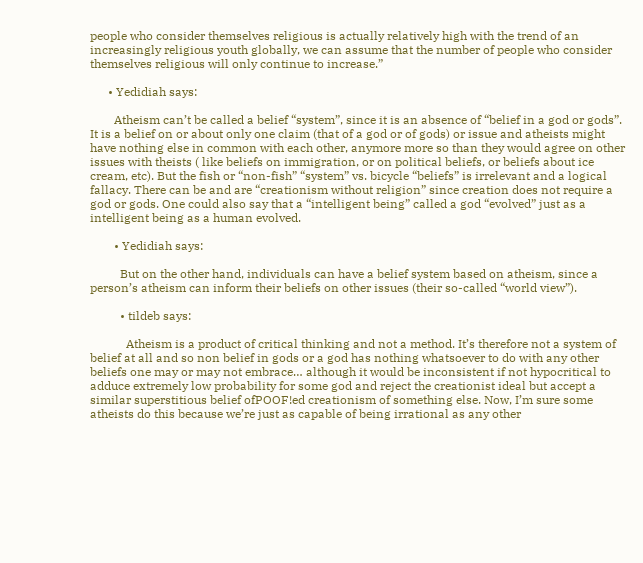people who consider themselves religious is actually relatively high with the trend of an increasingly religious youth globally, we can assume that the number of people who consider themselves religious will only continue to increase.”

      • Yedidiah says:

        Atheism can’t be called a belief “system”, since it is an absence of “belief in a god or gods”. It is a belief on or about only one claim (that of a god or of gods) or issue and atheists might have nothing else in common with each other, anymore more so than they would agree on other issues with theists ( like beliefs on immigration, or on political beliefs, or beliefs about ice cream, etc). But the fish or “non-fish” “system” vs. bicycle “beliefs” is irrelevant and a logical fallacy. There can be and are “creationism without religion” since creation does not require a god or gods. One could also say that a “intelligent being” called a god “evolved” just as a intelligent being as a human evolved.

        • Yedidiah says:

          But on the other hand, individuals can have a belief system based on atheism, since a person’s atheism can inform their beliefs on other issues (their so-called “world view”).

          • tildeb says:

            Atheism is a product of critical thinking and not a method. It’s therefore not a system of belief at all and so non belief in gods or a god has nothing whatsoever to do with any other beliefs one may or may not embrace… although it would be inconsistent if not hypocritical to adduce extremely low probability for some god and reject the creationist ideal but accept a similar superstitious belief ofPOOF!ed creationism of something else. Now, I’m sure some atheists do this because we’re just as capable of being irrational as any other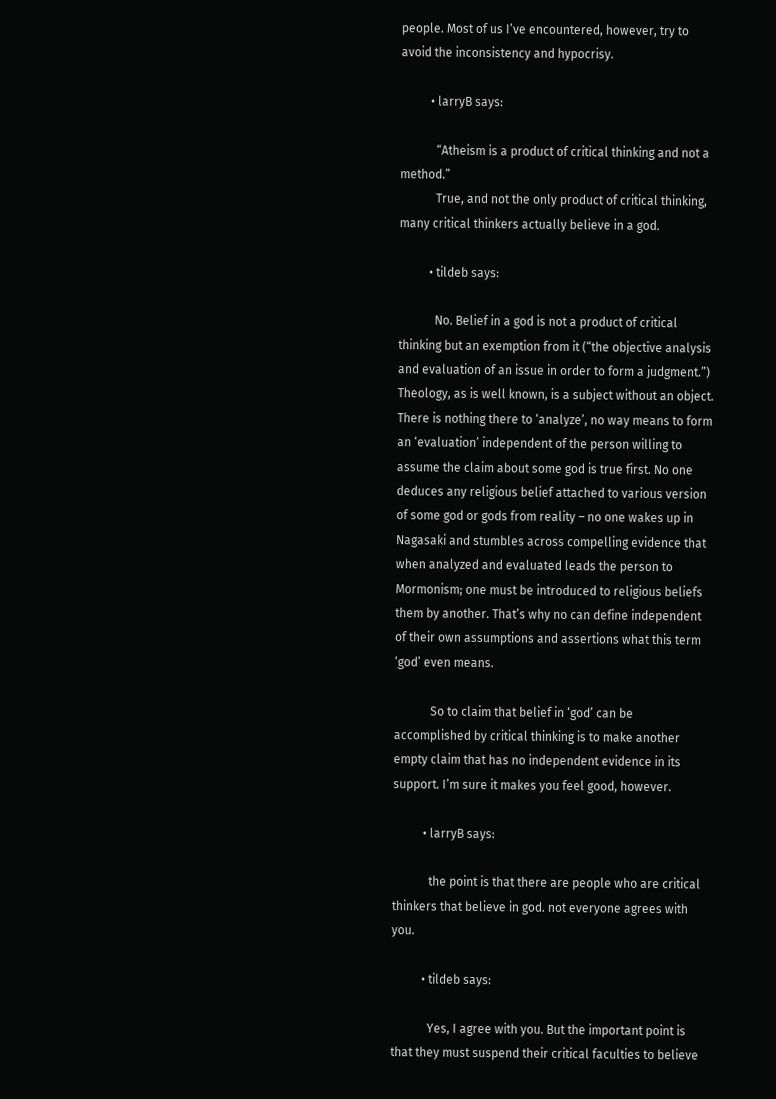people. Most of us I’ve encountered, however, try to avoid the inconsistency and hypocrisy.

          • larryB says:

            “Atheism is a product of critical thinking and not a method.”
            True, and not the only product of critical thinking, many critical thinkers actually believe in a god.

          • tildeb says:

            No. Belief in a god is not a product of critical thinking but an exemption from it (“the objective analysis and evaluation of an issue in order to form a judgment.”) Theology, as is well known, is a subject without an object. There is nothing there to ‘analyze’, no way means to form an ‘evaluation’ independent of the person willing to assume the claim about some god is true first. No one deduces any religious belief attached to various version of some god or gods from reality – no one wakes up in Nagasaki and stumbles across compelling evidence that when analyzed and evaluated leads the person to Mormonism; one must be introduced to religious beliefs them by another. That’s why no can define independent of their own assumptions and assertions what this term ‘god’ even means.

            So to claim that belief in ‘god’ can be accomplished by critical thinking is to make another empty claim that has no independent evidence in its support. I’m sure it makes you feel good, however.

          • larryB says:

            the point is that there are people who are critical thinkers that believe in god. not everyone agrees with you.

          • tildeb says:

            Yes, I agree with you. But the important point is that they must suspend their critical faculties to believe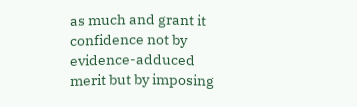as much and grant it confidence not by evidence-adduced merit but by imposing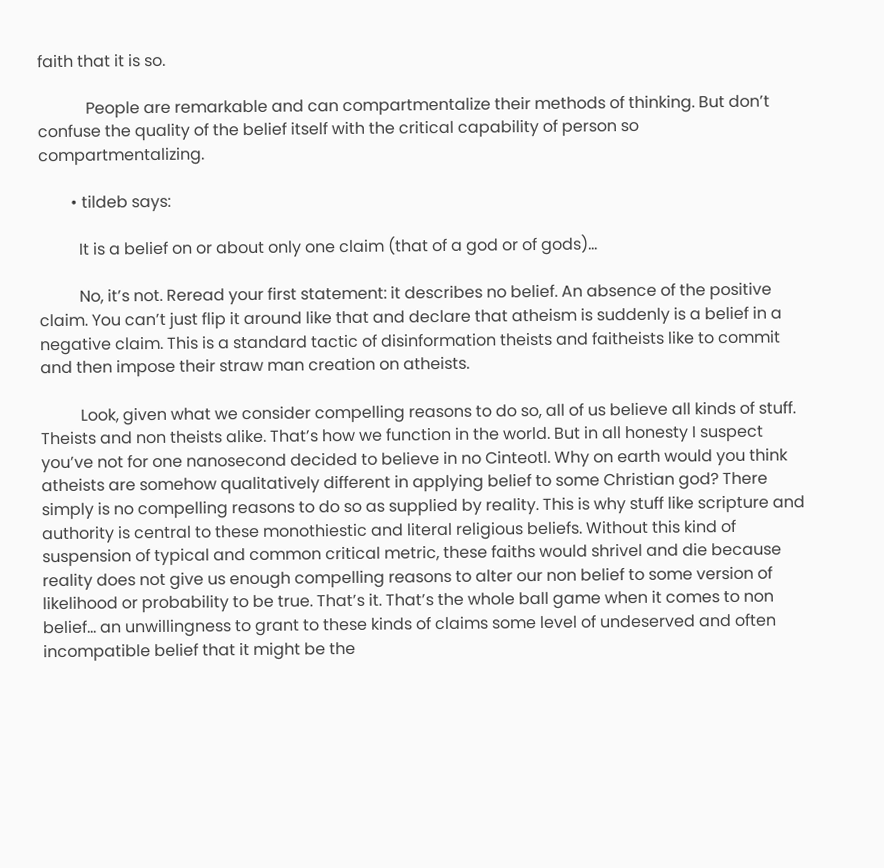faith that it is so.

            People are remarkable and can compartmentalize their methods of thinking. But don’t confuse the quality of the belief itself with the critical capability of person so compartmentalizing.

        • tildeb says:

          It is a belief on or about only one claim (that of a god or of gods)…

          No, it’s not. Reread your first statement: it describes no belief. An absence of the positive claim. You can’t just flip it around like that and declare that atheism is suddenly is a belief in a negative claim. This is a standard tactic of disinformation theists and faitheists like to commit and then impose their straw man creation on atheists.

          Look, given what we consider compelling reasons to do so, all of us believe all kinds of stuff. Theists and non theists alike. That’s how we function in the world. But in all honesty I suspect you’ve not for one nanosecond decided to believe in no Cinteotl. Why on earth would you think atheists are somehow qualitatively different in applying belief to some Christian god? There simply is no compelling reasons to do so as supplied by reality. This is why stuff like scripture and authority is central to these monothiestic and literal religious beliefs. Without this kind of suspension of typical and common critical metric, these faiths would shrivel and die because reality does not give us enough compelling reasons to alter our non belief to some version of likelihood or probability to be true. That’s it. That’s the whole ball game when it comes to non belief… an unwillingness to grant to these kinds of claims some level of undeserved and often incompatible belief that it might be the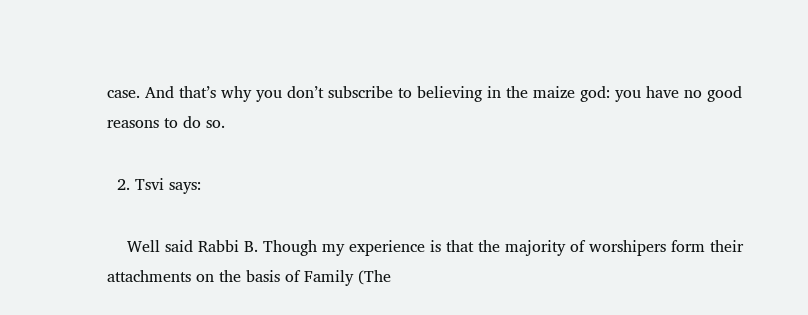case. And that’s why you don’t subscribe to believing in the maize god: you have no good reasons to do so.

  2. Tsvi says:

    Well said Rabbi B. Though my experience is that the majority of worshipers form their attachments on the basis of Family (The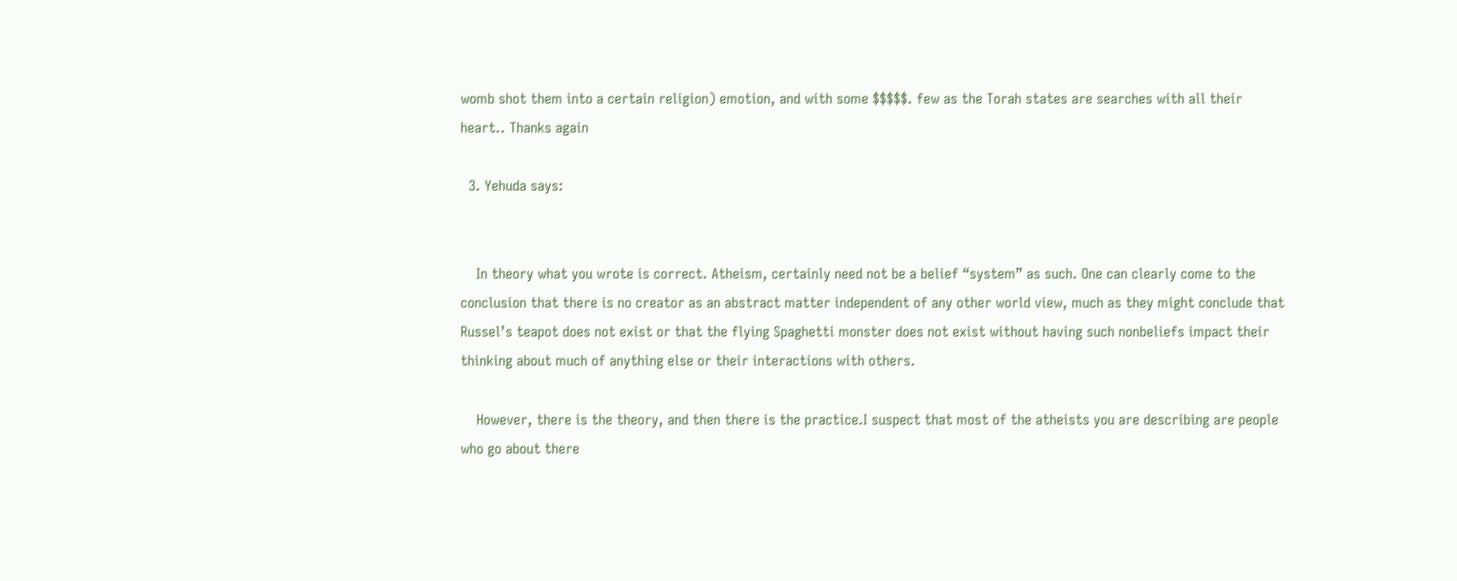womb shot them into a certain religion) emotion, and with some $$$$$. few as the Torah states are searches with all their heart.. Thanks again

  3. Yehuda says:


    In theory what you wrote is correct. Atheism, certainly need not be a belief “system” as such. One can clearly come to the conclusion that there is no creator as an abstract matter independent of any other world view, much as they might conclude that Russel’s teapot does not exist or that the flying Spaghetti monster does not exist without having such nonbeliefs impact their thinking about much of anything else or their interactions with others.

    However, there is the theory, and then there is the practice.I suspect that most of the atheists you are describing are people who go about there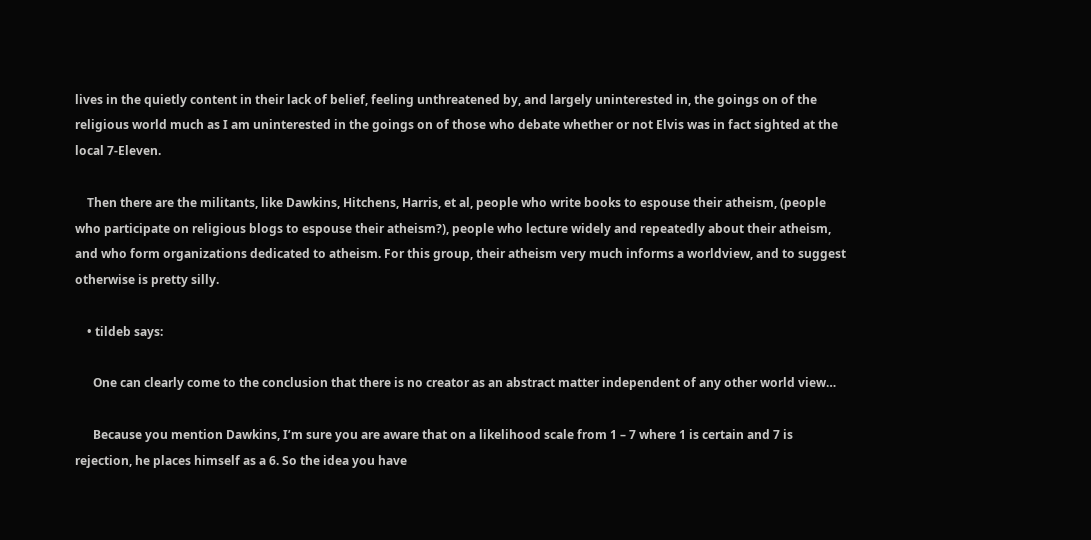lives in the quietly content in their lack of belief, feeling unthreatened by, and largely uninterested in, the goings on of the religious world much as I am uninterested in the goings on of those who debate whether or not Elvis was in fact sighted at the local 7-Eleven.

    Then there are the militants, like Dawkins, Hitchens, Harris, et al, people who write books to espouse their atheism, (people who participate on religious blogs to espouse their atheism?), people who lecture widely and repeatedly about their atheism, and who form organizations dedicated to atheism. For this group, their atheism very much informs a worldview, and to suggest otherwise is pretty silly.

    • tildeb says:

      One can clearly come to the conclusion that there is no creator as an abstract matter independent of any other world view…

      Because you mention Dawkins, I’m sure you are aware that on a likelihood scale from 1 – 7 where 1 is certain and 7 is rejection, he places himself as a 6. So the idea you have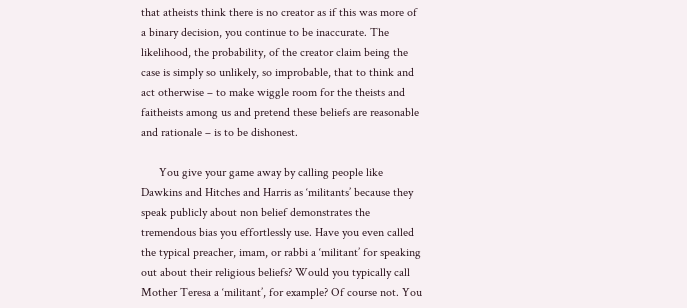that atheists think there is no creator as if this was more of a binary decision, you continue to be inaccurate. The likelihood, the probability, of the creator claim being the case is simply so unlikely, so improbable, that to think and act otherwise – to make wiggle room for the theists and faitheists among us and pretend these beliefs are reasonable and rationale – is to be dishonest.

      You give your game away by calling people like Dawkins and Hitches and Harris as ‘militants’ because they speak publicly about non belief demonstrates the tremendous bias you effortlessly use. Have you even called the typical preacher, imam, or rabbi a ‘militant’ for speaking out about their religious beliefs? Would you typically call Mother Teresa a ‘militant’, for example? Of course not. You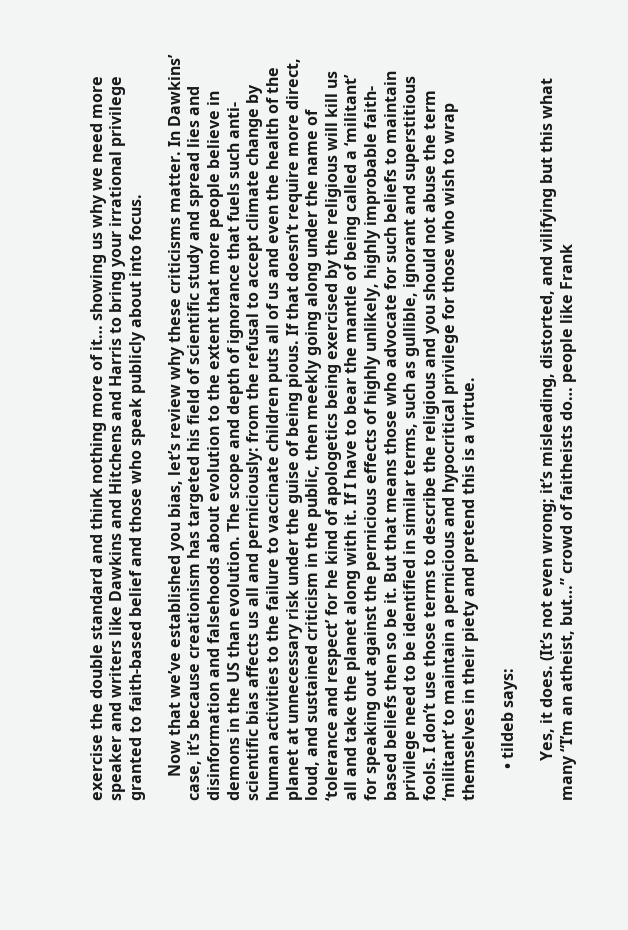exercise the double standard and think nothing more of it… showing us why we need more speaker and writers like Dawkins and Hitchens and Harris to bring your irrational privilege granted to faith-based belief and those who speak publicly about into focus.

      Now that we’ve established you bias, let’s review why these criticisms matter. In Dawkins’ case, it’s because creationism has targeted his field of scientific study and spread lies and disinformation and falsehoods about evolution to the extent that more people believe in demons in the US than evolution. The scope and depth of ignorance that fuels such anti-scientific bias affects us all and perniciously: from the refusal to accept climate change by human activities to the failure to vaccinate children puts all of us and even the health of the planet at unnecessary risk under the guise of being pious. If that doesn’t require more direct, loud, and sustained criticism in the public, then meekly going along under the name of ‘tolerance and respect’ for he kind of apologetics being exercised by the religious will kill us all and take the planet along with it. If I have to bear the mantle of being called a ‘militant’ for speaking out against the pernicious effects of highly unlikely, highly improbable faith-based beliefs then so be it. But that means those who advocate for such beliefs to maintain privilege need to be identified in similar terms, such as gullible, ignorant and superstitious fools. I don’t use those terms to describe the religious and you should not abuse the term ‘militant’ to maintain a pernicious and hypocritical privilege for those who wish to wrap themselves in their piety and pretend this is a virtue.

        • tildeb says:

          Yes, it does. (It’s not even wrong; it’s misleading, distorted, and vilifying but this what many “I’m an atheist, but…” crowd of faitheists do… people like Frank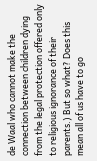de Waal who cannot make the connection between children dying from the legal protection offered only to religious ignorance of their parents.) But so what? Does this mean all of us have to go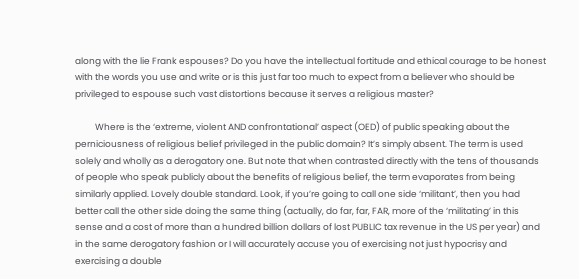along with the lie Frank espouses? Do you have the intellectual fortitude and ethical courage to be honest with the words you use and write or is this just far too much to expect from a believer who should be privileged to espouse such vast distortions because it serves a religious master?

          Where is the ‘extreme, violent AND confrontational’ aspect (OED) of public speaking about the perniciousness of religious belief privileged in the public domain? It’s simply absent. The term is used solely and wholly as a derogatory one. But note that when contrasted directly with the tens of thousands of people who speak publicly about the benefits of religious belief, the term evaporates from being similarly applied. Lovely double standard. Look, if you’re going to call one side ‘militant’, then you had better call the other side doing the same thing (actually, do far, far, FAR, more of the ‘militating’ in this sense and a cost of more than a hundred billion dollars of lost PUBLIC tax revenue in the US per year) and in the same derogatory fashion or I will accurately accuse you of exercising not just hypocrisy and exercising a double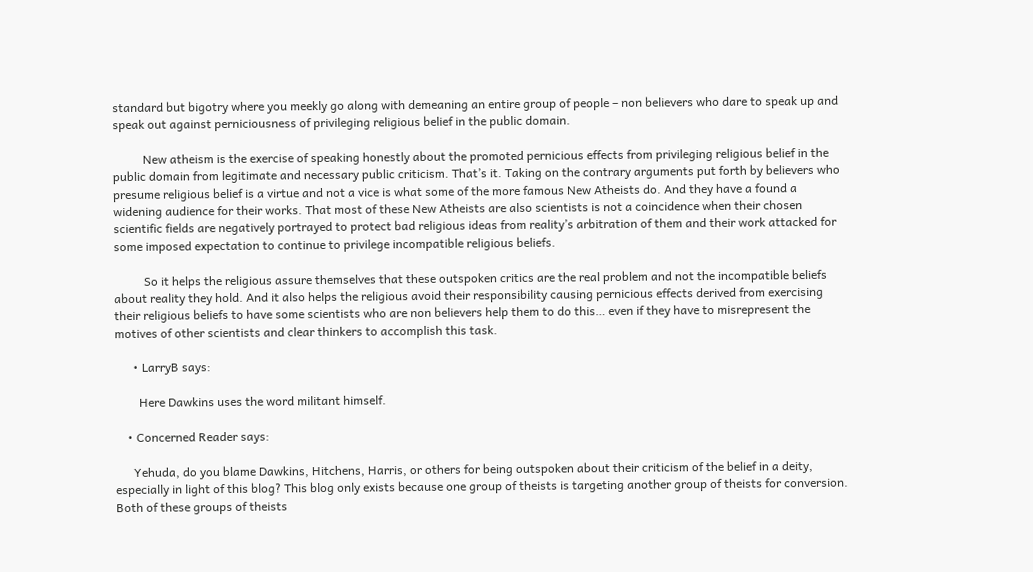standard but bigotry where you meekly go along with demeaning an entire group of people – non believers who dare to speak up and speak out against perniciousness of privileging religious belief in the public domain.

          New atheism is the exercise of speaking honestly about the promoted pernicious effects from privileging religious belief in the public domain from legitimate and necessary public criticism. That’s it. Taking on the contrary arguments put forth by believers who presume religious belief is a virtue and not a vice is what some of the more famous New Atheists do. And they have a found a widening audience for their works. That most of these New Atheists are also scientists is not a coincidence when their chosen scientific fields are negatively portrayed to protect bad religious ideas from reality’s arbitration of them and their work attacked for some imposed expectation to continue to privilege incompatible religious beliefs.

          So it helps the religious assure themselves that these outspoken critics are the real problem and not the incompatible beliefs about reality they hold. And it also helps the religious avoid their responsibility causing pernicious effects derived from exercising their religious beliefs to have some scientists who are non believers help them to do this… even if they have to misrepresent the motives of other scientists and clear thinkers to accomplish this task.

      • LarryB says:

        Here Dawkins uses the word militant himself.

    • Concerned Reader says:

      Yehuda, do you blame Dawkins, Hitchens, Harris, or others for being outspoken about their criticism of the belief in a deity, especially in light of this blog? This blog only exists because one group of theists is targeting another group of theists for conversion. Both of these groups of theists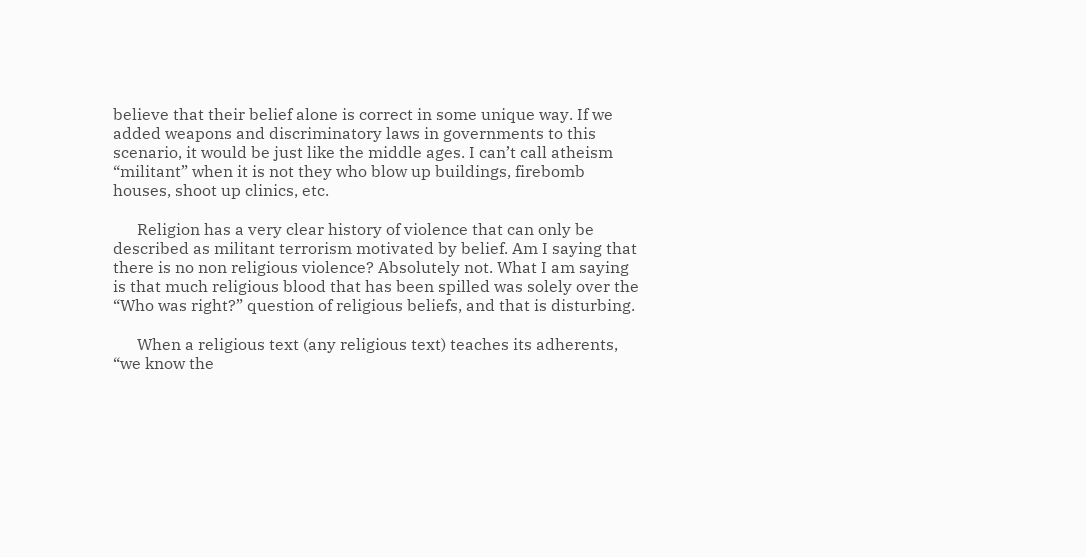believe that their belief alone is correct in some unique way. If we added weapons and discriminatory laws in governments to this scenario, it would be just like the middle ages. I can’t call atheism “militant” when it is not they who blow up buildings, firebomb houses, shoot up clinics, etc.

      Religion has a very clear history of violence that can only be described as militant terrorism motivated by belief. Am I saying that there is no non religious violence? Absolutely not. What I am saying is that much religious blood that has been spilled was solely over the “Who was right?” question of religious beliefs, and that is disturbing.

      When a religious text (any religious text) teaches its adherents, “we know the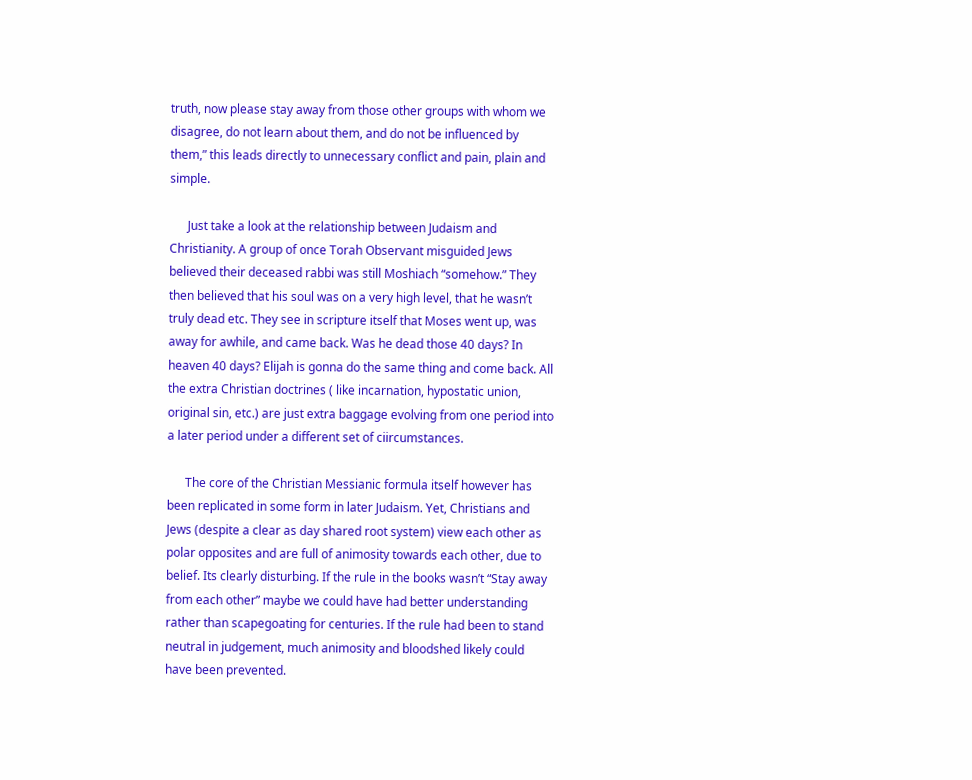truth, now please stay away from those other groups with whom we disagree, do not learn about them, and do not be influenced by them,” this leads directly to unnecessary conflict and pain, plain and simple.

      Just take a look at the relationship between Judaism and Christianity. A group of once Torah Observant misguided Jews believed their deceased rabbi was still Moshiach “somehow.” They then believed that his soul was on a very high level, that he wasn’t truly dead etc. They see in scripture itself that Moses went up, was away for awhile, and came back. Was he dead those 40 days? In heaven 40 days? Elijah is gonna do the same thing and come back. All the extra Christian doctrines ( like incarnation, hypostatic union, original sin, etc.) are just extra baggage evolving from one period into a later period under a different set of ciircumstances.

      The core of the Christian Messianic formula itself however has been replicated in some form in later Judaism. Yet, Christians and Jews (despite a clear as day shared root system) view each other as polar opposites and are full of animosity towards each other, due to belief. Its clearly disturbing. If the rule in the books wasn’t “Stay away from each other” maybe we could have had better understanding rather than scapegoating for centuries. If the rule had been to stand neutral in judgement, much animosity and bloodshed likely could have been prevented.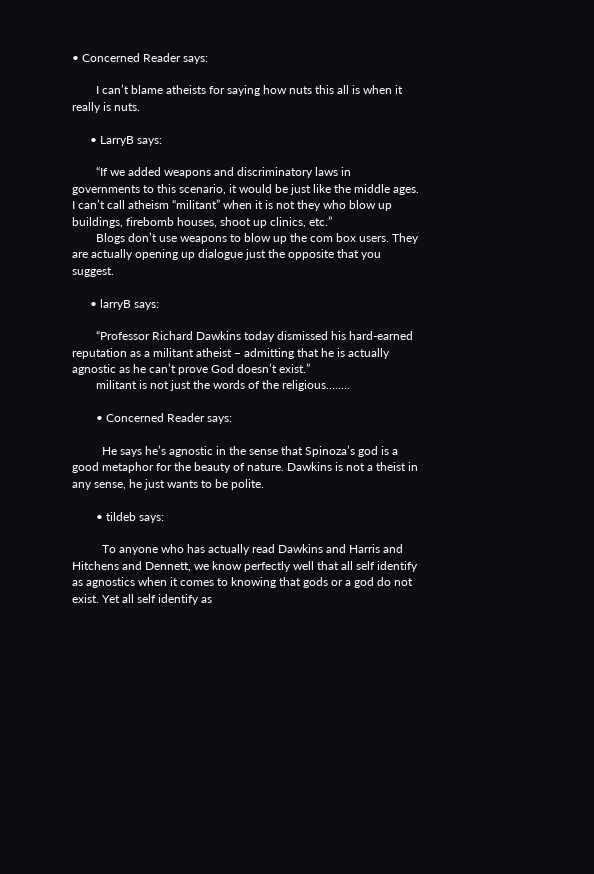• Concerned Reader says:

        I can’t blame atheists for saying how nuts this all is when it really is nuts.

      • LarryB says:

        “If we added weapons and discriminatory laws in governments to this scenario, it would be just like the middle ages. I can’t call atheism “militant” when it is not they who blow up buildings, firebomb houses, shoot up clinics, etc.”
        Blogs don’t use weapons to blow up the com box users. They are actually opening up dialogue just the opposite that you suggest.

      • larryB says:

        “Professor Richard Dawkins today dismissed his hard-earned reputation as a militant atheist – admitting that he is actually agnostic as he can’t prove God doesn’t exist.”
        militant is not just the words of the religious……..

        • Concerned Reader says:

          He says he’s agnostic in the sense that Spinoza’s god is a good metaphor for the beauty of nature. Dawkins is not a theist in any sense, he just wants to be polite.

        • tildeb says:

          To anyone who has actually read Dawkins and Harris and Hitchens and Dennett, we know perfectly well that all self identify as agnostics when it comes to knowing that gods or a god do not exist. Yet all self identify as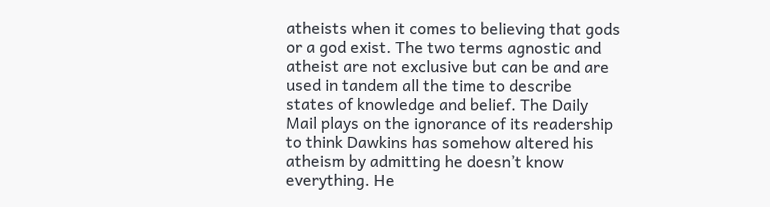atheists when it comes to believing that gods or a god exist. The two terms agnostic and atheist are not exclusive but can be and are used in tandem all the time to describe states of knowledge and belief. The Daily Mail plays on the ignorance of its readership to think Dawkins has somehow altered his atheism by admitting he doesn’t know everything. He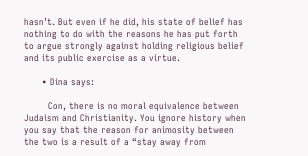hasn’t. But even if he did, his state of belief has nothing to do with the reasons he has put forth to argue strongly against holding religious belief and its public exercise as a virtue.

      • Dina says:

        Con, there is no moral equivalence between Judaism and Christianity. You ignore history when you say that the reason for animosity between the two is a result of a “stay away from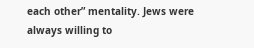each other” mentality. Jews were always willing to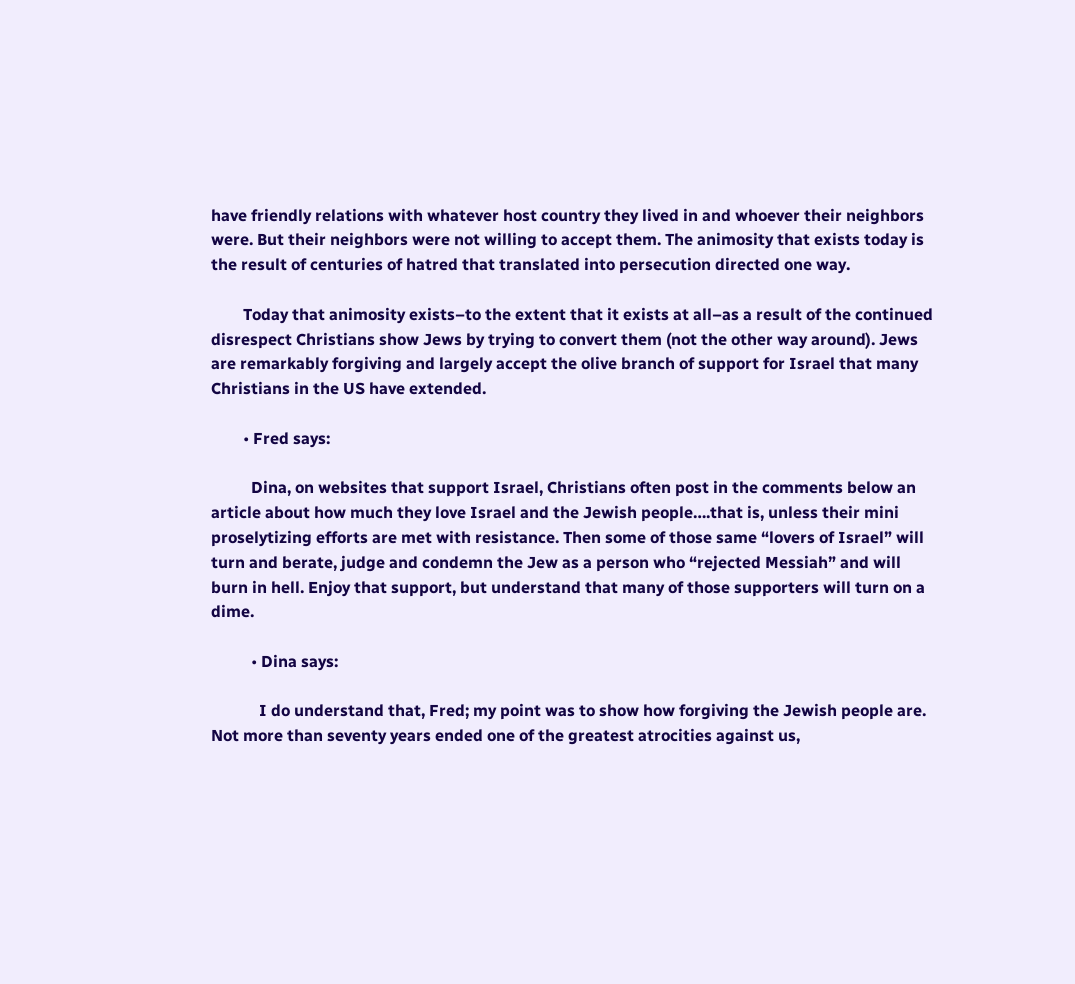have friendly relations with whatever host country they lived in and whoever their neighbors were. But their neighbors were not willing to accept them. The animosity that exists today is the result of centuries of hatred that translated into persecution directed one way.

        Today that animosity exists–to the extent that it exists at all–as a result of the continued disrespect Christians show Jews by trying to convert them (not the other way around). Jews are remarkably forgiving and largely accept the olive branch of support for Israel that many Christians in the US have extended.

        • Fred says:

          Dina, on websites that support Israel, Christians often post in the comments below an article about how much they love Israel and the Jewish people….that is, unless their mini proselytizing efforts are met with resistance. Then some of those same “lovers of Israel” will turn and berate, judge and condemn the Jew as a person who “rejected Messiah” and will burn in hell. Enjoy that support, but understand that many of those supporters will turn on a dime.

          • Dina says:

            I do understand that, Fred; my point was to show how forgiving the Jewish people are. Not more than seventy years ended one of the greatest atrocities against us,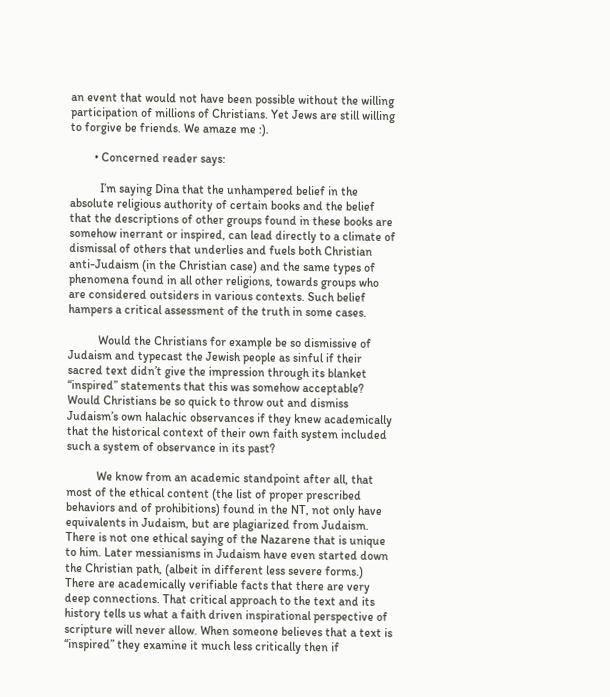an event that would not have been possible without the willing participation of millions of Christians. Yet Jews are still willing to forgive be friends. We amaze me :).

        • Concerned reader says:

          I’m saying Dina that the unhampered belief in the absolute religious authority of certain books and the belief that the descriptions of other groups found in these books are somehow inerrant or inspired, can lead directly to a climate of dismissal of others that underlies and fuels both Christian anti-Judaism (in the Christian case) and the same types of phenomena found in all other religions, towards groups who are considered outsiders in various contexts. Such belief hampers a critical assessment of the truth in some cases.

          Would the Christians for example be so dismissive of Judaism and typecast the Jewish people as sinful if their sacred text didn’t give the impression through its blanket “inspired” statements that this was somehow acceptable? Would Christians be so quick to throw out and dismiss Judaism’s own halachic observances if they knew academically that the historical context of their own faith system included such a system of observance in its past?

          We know from an academic standpoint after all, that most of the ethical content (the list of proper prescribed behaviors and of prohibitions) found in the NT, not only have equivalents in Judaism, but are plagiarized from Judaism. There is not one ethical saying of the Nazarene that is unique to him. Later messianisms in Judaism have even started down the Christian path, (albeit in different less severe forms.) There are academically verifiable facts that there are very deep connections. That critical approach to the text and its history tells us what a faith driven inspirational perspective of scripture will never allow. When someone believes that a text is “inspired” they examine it much less critically then if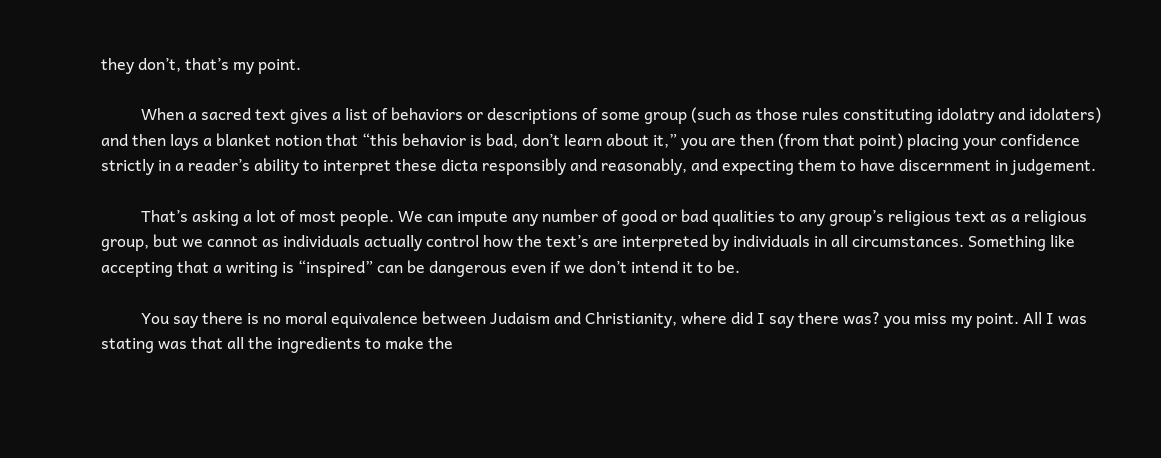they don’t, that’s my point.

          When a sacred text gives a list of behaviors or descriptions of some group (such as those rules constituting idolatry and idolaters) and then lays a blanket notion that “this behavior is bad, don’t learn about it,” you are then (from that point) placing your confidence strictly in a reader’s ability to interpret these dicta responsibly and reasonably, and expecting them to have discernment in judgement.

          That’s asking a lot of most people. We can impute any number of good or bad qualities to any group’s religious text as a religious group, but we cannot as individuals actually control how the text’s are interpreted by individuals in all circumstances. Something like accepting that a writing is “inspired” can be dangerous even if we don’t intend it to be.

          You say there is no moral equivalence between Judaism and Christianity, where did I say there was? you miss my point. All I was stating was that all the ingredients to make the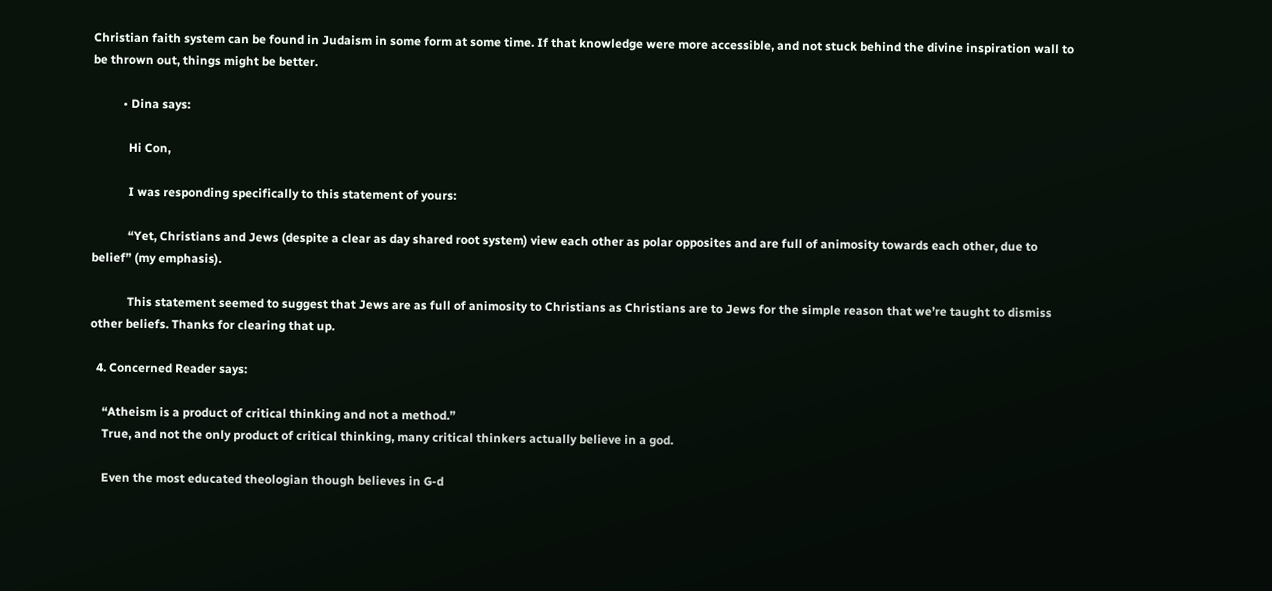Christian faith system can be found in Judaism in some form at some time. If that knowledge were more accessible, and not stuck behind the divine inspiration wall to be thrown out, things might be better.

          • Dina says:

            Hi Con,

            I was responding specifically to this statement of yours:

            “Yet, Christians and Jews (despite a clear as day shared root system) view each other as polar opposites and are full of animosity towards each other, due to belief” (my emphasis).

            This statement seemed to suggest that Jews are as full of animosity to Christians as Christians are to Jews for the simple reason that we’re taught to dismiss other beliefs. Thanks for clearing that up.

  4. Concerned Reader says:

    “Atheism is a product of critical thinking and not a method.”
    True, and not the only product of critical thinking, many critical thinkers actually believe in a god.

    Even the most educated theologian though believes in G-d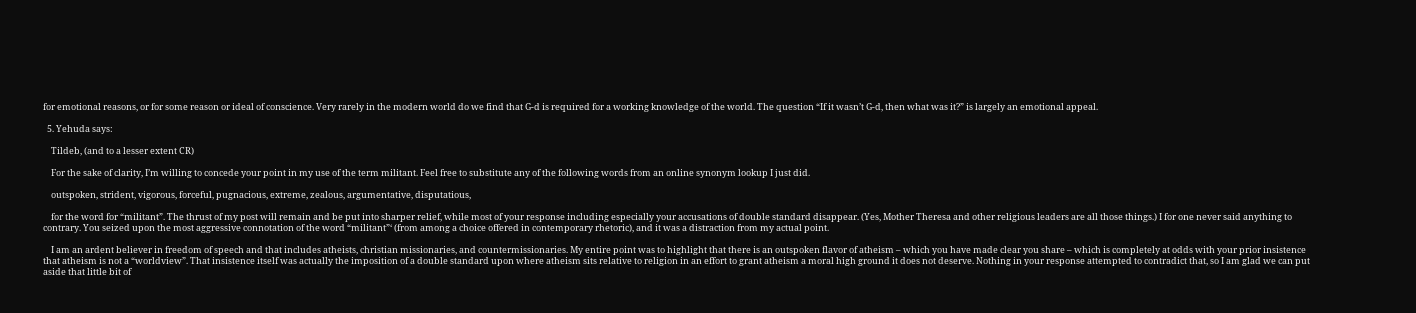for emotional reasons, or for some reason or ideal of conscience. Very rarely in the modern world do we find that G-d is required for a working knowledge of the world. The question “If it wasn’t G-d, then what was it?” is largely an emotional appeal.

  5. Yehuda says:

    Tildeb, (and to a lesser extent CR)

    For the sake of clarity, I’m willing to concede your point in my use of the term militant. Feel free to substitute any of the following words from an online synonym lookup I just did.

    outspoken, strident, vigorous, forceful, pugnacious, extreme, zealous, argumentative, disputatious,

    for the word for “militant”. The thrust of my post will remain and be put into sharper relief, while most of your response including especially your accusations of double standard disappear. (Yes, Mother Theresa and other religious leaders are all those things.) I for one never said anything to contrary. You seized upon the most aggressive connotation of the word “militant”‘ (from among a choice offered in contemporary rhetoric), and it was a distraction from my actual point.

    I am an ardent believer in freedom of speech and that includes atheists, christian missionaries, and countermissionaries. My entire point was to highlight that there is an outspoken flavor of atheism – which you have made clear you share – which is completely at odds with your prior insistence that atheism is not a “worldview”. That insistence itself was actually the imposition of a double standard upon where atheism sits relative to religion in an effort to grant atheism a moral high ground it does not deserve. Nothing in your response attempted to contradict that, so I am glad we can put aside that little bit of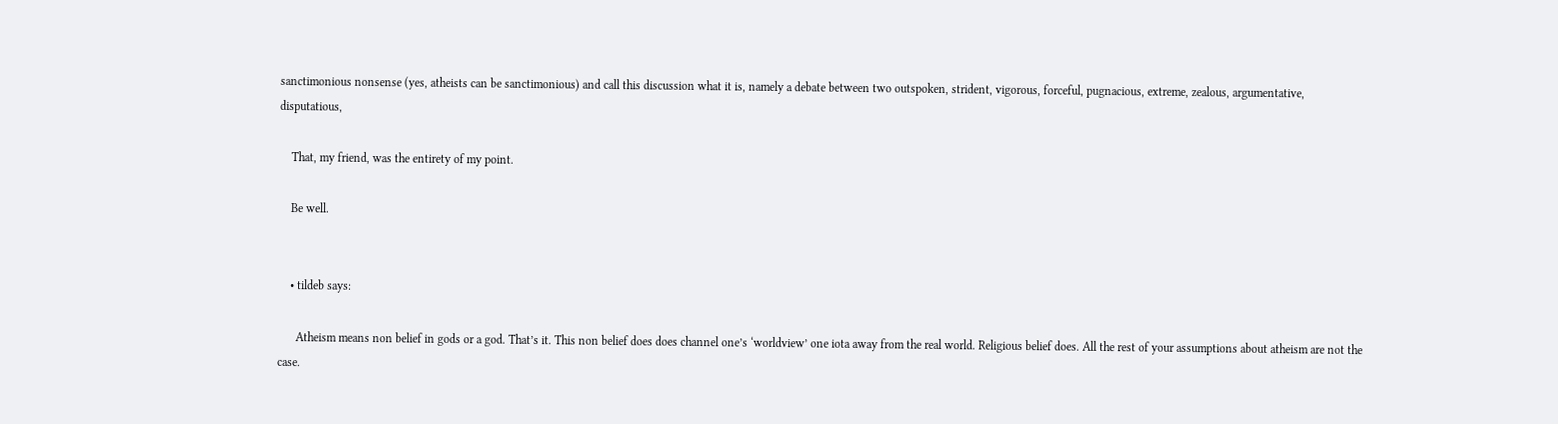sanctimonious nonsense (yes, atheists can be sanctimonious) and call this discussion what it is, namely a debate between two outspoken, strident, vigorous, forceful, pugnacious, extreme, zealous, argumentative, disputatious,

    That, my friend, was the entirety of my point.

    Be well.


    • tildeb says:

      Atheism means non belief in gods or a god. That’s it. This non belief does does channel one’s ‘worldview’ one iota away from the real world. Religious belief does. All the rest of your assumptions about atheism are not the case.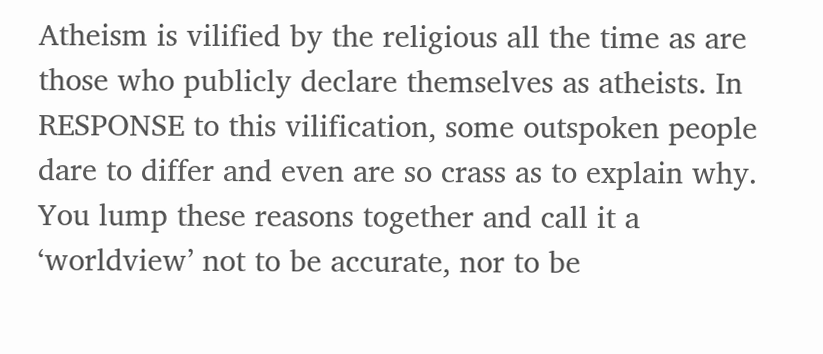Atheism is vilified by the religious all the time as are those who publicly declare themselves as atheists. In RESPONSE to this vilification, some outspoken people dare to differ and even are so crass as to explain why. You lump these reasons together and call it a ‘worldview’ not to be accurate, nor to be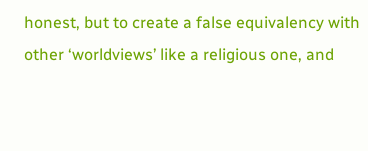honest, but to create a false equivalency with other ‘worldviews’ like a religious one, and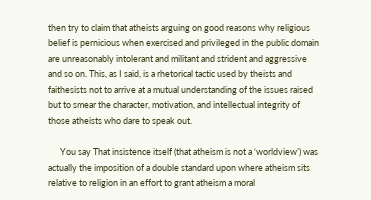then try to claim that atheists arguing on good reasons why religious belief is pernicious when exercised and privileged in the public domain are unreasonably intolerant and militant and strident and aggressive and so on. This, as I said, is a rhetorical tactic used by theists and faithesists not to arrive at a mutual understanding of the issues raised but to smear the character, motivation, and intellectual integrity of those atheists who dare to speak out.

      You say That insistence itself (that atheism is not a ‘worldview’) was actually the imposition of a double standard upon where atheism sits relative to religion in an effort to grant atheism a moral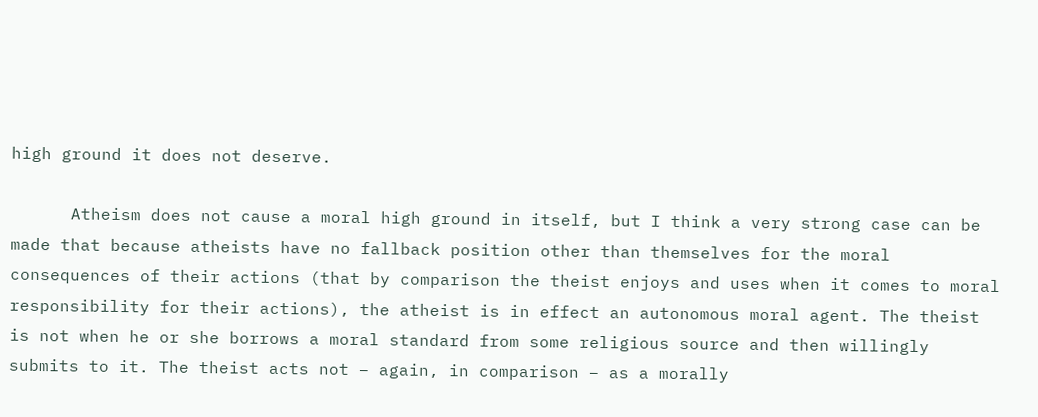high ground it does not deserve.

      Atheism does not cause a moral high ground in itself, but I think a very strong case can be made that because atheists have no fallback position other than themselves for the moral consequences of their actions (that by comparison the theist enjoys and uses when it comes to moral responsibility for their actions), the atheist is in effect an autonomous moral agent. The theist is not when he or she borrows a moral standard from some religious source and then willingly submits to it. The theist acts not – again, in comparison – as a morally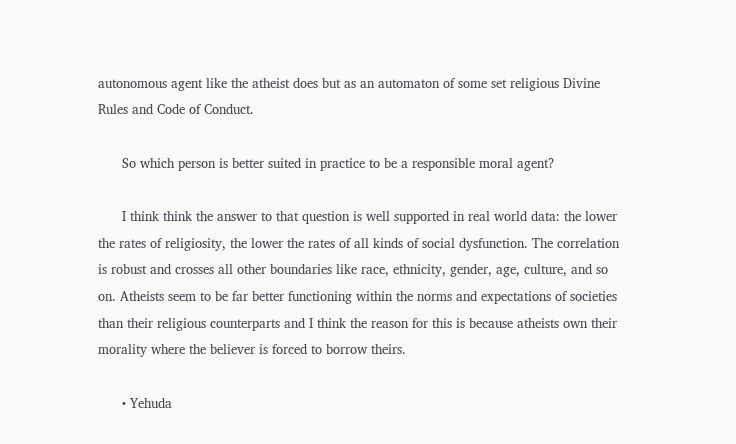autonomous agent like the atheist does but as an automaton of some set religious Divine Rules and Code of Conduct.

      So which person is better suited in practice to be a responsible moral agent?

      I think think the answer to that question is well supported in real world data: the lower the rates of religiosity, the lower the rates of all kinds of social dysfunction. The correlation is robust and crosses all other boundaries like race, ethnicity, gender, age, culture, and so on. Atheists seem to be far better functioning within the norms and expectations of societies than their religious counterparts and I think the reason for this is because atheists own their morality where the believer is forced to borrow theirs.

      • Yehuda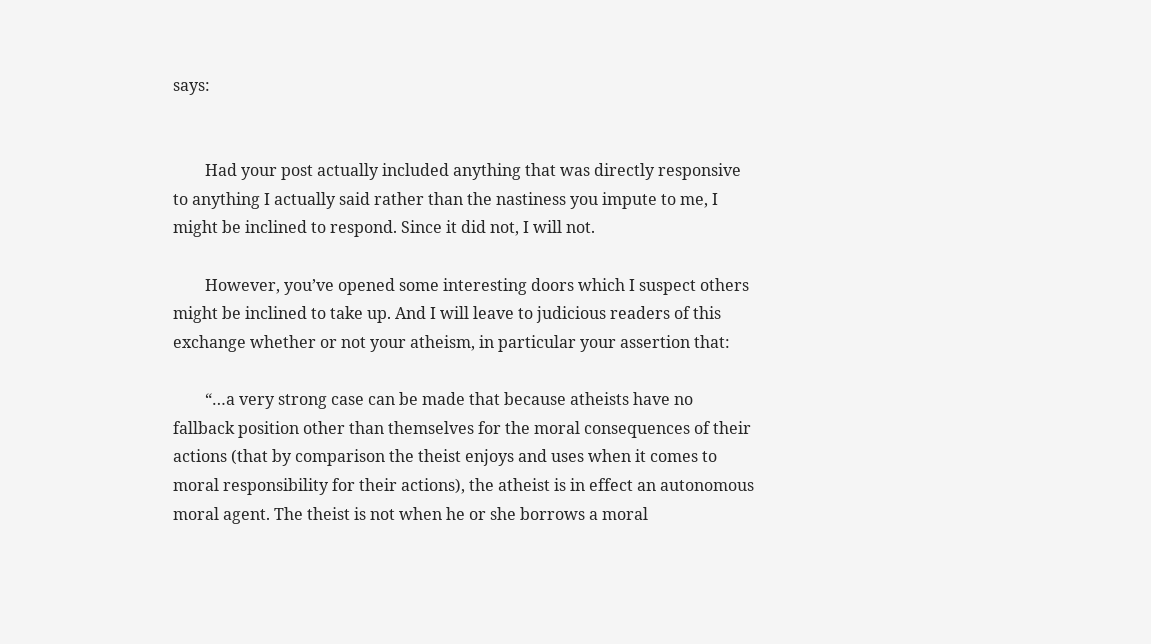says:


        Had your post actually included anything that was directly responsive to anything I actually said rather than the nastiness you impute to me, I might be inclined to respond. Since it did not, I will not.

        However, you’ve opened some interesting doors which I suspect others might be inclined to take up. And I will leave to judicious readers of this exchange whether or not your atheism, in particular your assertion that:

        “…a very strong case can be made that because atheists have no fallback position other than themselves for the moral consequences of their actions (that by comparison the theist enjoys and uses when it comes to moral responsibility for their actions), the atheist is in effect an autonomous moral agent. The theist is not when he or she borrows a moral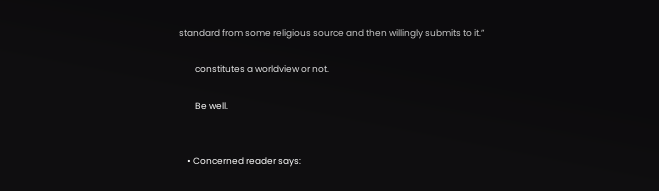standard from some religious source and then willingly submits to it.”

        constitutes a worldview or not.

        Be well.


    • Concerned reader says: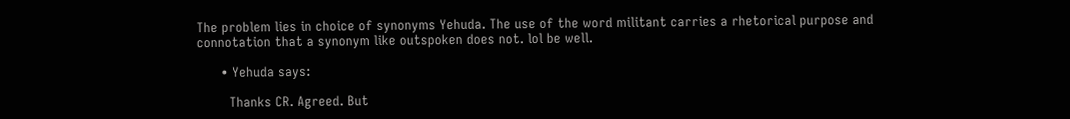The problem lies in choice of synonyms Yehuda. The use of the word militant carries a rhetorical purpose and connotation that a synonym like outspoken does not. lol be well.

      • Yehuda says:

        Thanks CR. Agreed. But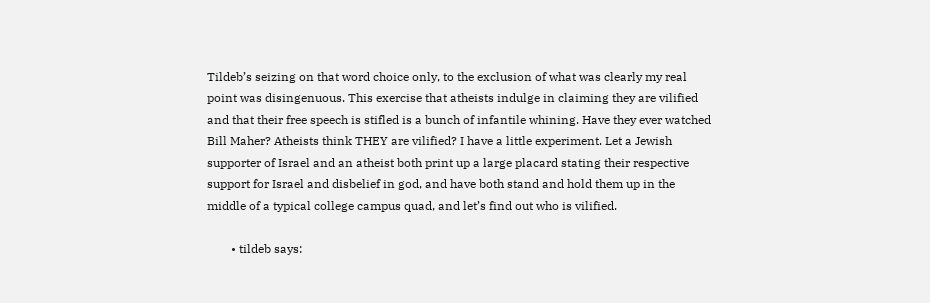Tildeb’s seizing on that word choice only, to the exclusion of what was clearly my real point was disingenuous. This exercise that atheists indulge in claiming they are vilified and that their free speech is stifled is a bunch of infantile whining. Have they ever watched Bill Maher? Atheists think THEY are vilified? I have a little experiment. Let a Jewish supporter of Israel and an atheist both print up a large placard stating their respective support for Israel and disbelief in god, and have both stand and hold them up in the middle of a typical college campus quad, and let’s find out who is vilified.

        • tildeb says: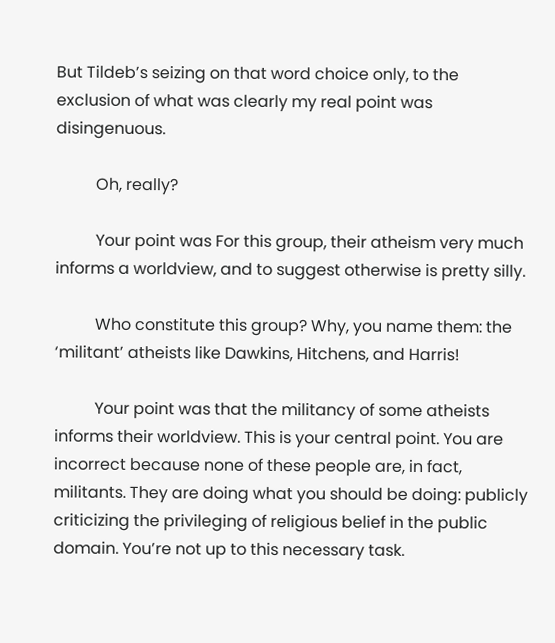But Tildeb’s seizing on that word choice only, to the exclusion of what was clearly my real point was disingenuous.

          Oh, really?

          Your point was For this group, their atheism very much informs a worldview, and to suggest otherwise is pretty silly.

          Who constitute this group? Why, you name them: the ‘militant’ atheists like Dawkins, Hitchens, and Harris!

          Your point was that the militancy of some atheists informs their worldview. This is your central point. You are incorrect because none of these people are, in fact, militants. They are doing what you should be doing: publicly criticizing the privileging of religious belief in the public domain. You’re not up to this necessary task.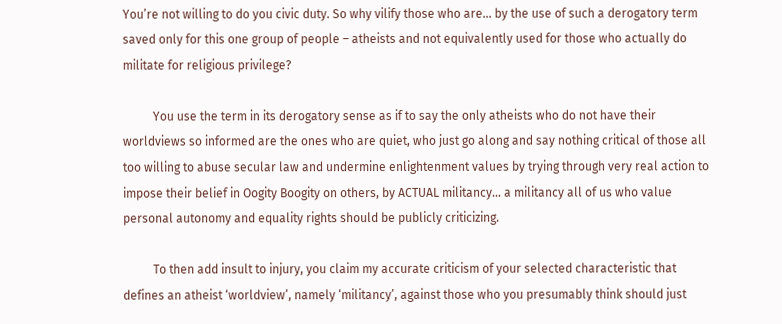You’re not willing to do you civic duty. So why vilify those who are… by the use of such a derogatory term saved only for this one group of people – atheists and not equivalently used for those who actually do militate for religious privilege?

          You use the term in its derogatory sense as if to say the only atheists who do not have their worldviews so informed are the ones who are quiet, who just go along and say nothing critical of those all too willing to abuse secular law and undermine enlightenment values by trying through very real action to impose their belief in Oogity Boogity on others, by ACTUAL militancy… a militancy all of us who value personal autonomy and equality rights should be publicly criticizing.

          To then add insult to injury, you claim my accurate criticism of your selected characteristic that defines an atheist ‘worldview’, namely ‘militancy’, against those who you presumably think should just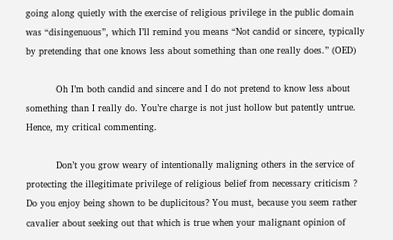going along quietly with the exercise of religious privilege in the public domain was “disingenuous”, which I’ll remind you means “Not candid or sincere, typically by pretending that one knows less about something than one really does.” (OED)

          Oh I’m both candid and sincere and I do not pretend to know less about something than I really do. You’re charge is not just hollow but patently untrue. Hence, my critical commenting.

          Don’t you grow weary of intentionally maligning others in the service of protecting the illegitimate privilege of religious belief from necessary criticism ? Do you enjoy being shown to be duplicitous? You must, because you seem rather cavalier about seeking out that which is true when your malignant opinion of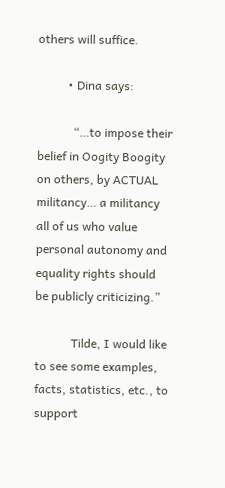others will suffice.

          • Dina says:

            “…to impose their belief in Oogity Boogity on others, by ACTUAL militancy… a militancy all of us who value personal autonomy and equality rights should be publicly criticizing.”

            Tilde, I would like to see some examples, facts, statistics, etc., to support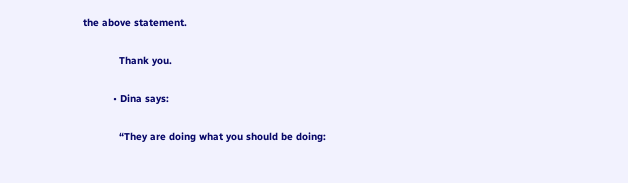the above statement.

            Thank you.

          • Dina says:

            “They are doing what you should be doing: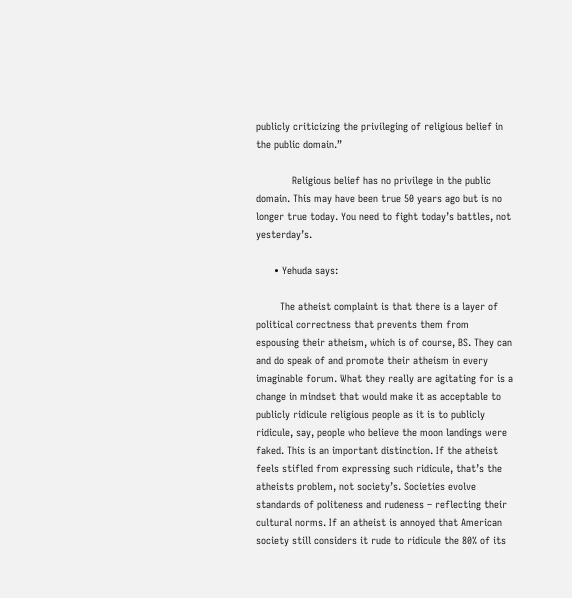publicly criticizing the privileging of religious belief in the public domain.”

            Religious belief has no privilege in the public domain. This may have been true 50 years ago but is no longer true today. You need to fight today’s battles, not yesterday’s.

      • Yehuda says:

        The atheist complaint is that there is a layer of political correctness that prevents them from espousing their atheism, which is of course, BS. They can and do speak of and promote their atheism in every imaginable forum. What they really are agitating for is a change in mindset that would make it as acceptable to publicly ridicule religious people as it is to publicly ridicule, say, people who believe the moon landings were faked. This is an important distinction. If the atheist feels stifled from expressing such ridicule, that’s the atheists problem, not society’s. Societies evolve standards of politeness and rudeness – reflecting their cultural norms. If an atheist is annoyed that American society still considers it rude to ridicule the 80% of its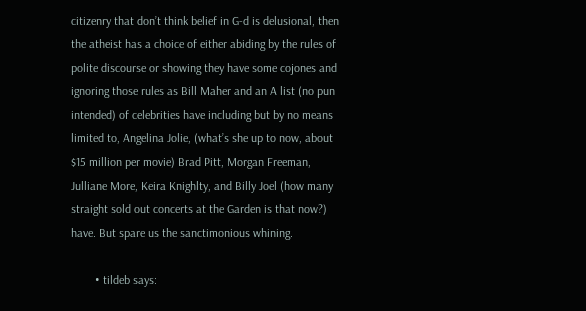citizenry that don’t think belief in G-d is delusional, then the atheist has a choice of either abiding by the rules of polite discourse or showing they have some cojones and ignoring those rules as Bill Maher and an A list (no pun intended) of celebrities have including but by no means limited to, Angelina Jolie, (what’s she up to now, about $15 million per movie) Brad Pitt, Morgan Freeman, Julliane More, Keira Knighlty, and Billy Joel (how many straight sold out concerts at the Garden is that now?) have. But spare us the sanctimonious whining.

        • tildeb says: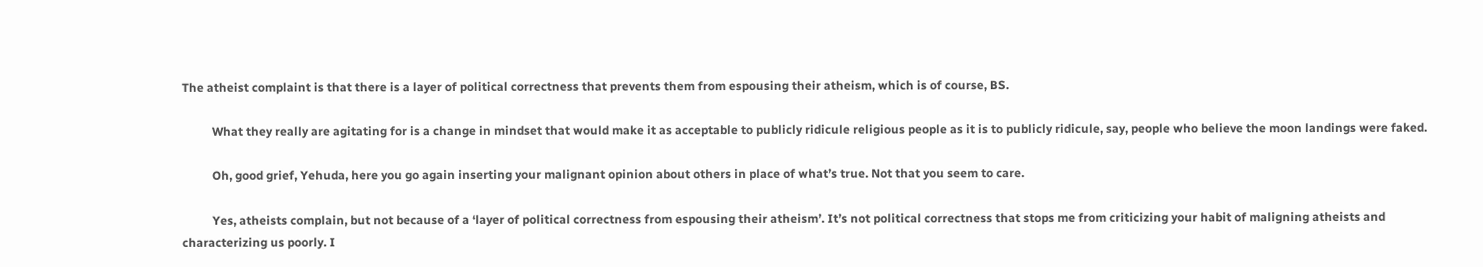The atheist complaint is that there is a layer of political correctness that prevents them from espousing their atheism, which is of course, BS.

          What they really are agitating for is a change in mindset that would make it as acceptable to publicly ridicule religious people as it is to publicly ridicule, say, people who believe the moon landings were faked.

          Oh, good grief, Yehuda, here you go again inserting your malignant opinion about others in place of what’s true. Not that you seem to care.

          Yes, atheists complain, but not because of a ‘layer of political correctness from espousing their atheism’. It’s not political correctness that stops me from criticizing your habit of maligning atheists and characterizing us poorly. I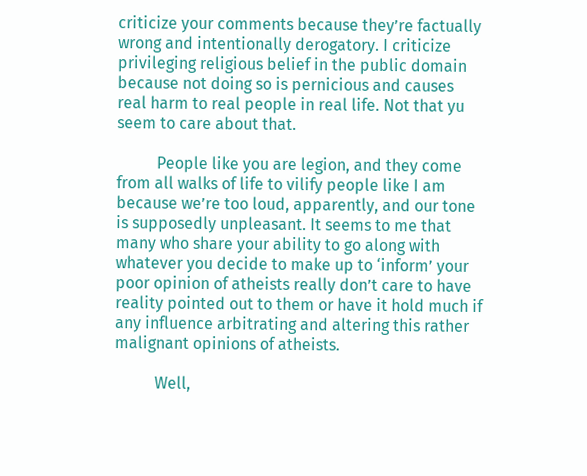criticize your comments because they’re factually wrong and intentionally derogatory. I criticize privileging religious belief in the public domain because not doing so is pernicious and causes real harm to real people in real life. Not that yu seem to care about that.

          People like you are legion, and they come from all walks of life to vilify people like I am because we’re too loud, apparently, and our tone is supposedly unpleasant. It seems to me that many who share your ability to go along with whatever you decide to make up to ‘inform’ your poor opinion of atheists really don’t care to have reality pointed out to them or have it hold much if any influence arbitrating and altering this rather malignant opinions of atheists.

          Well,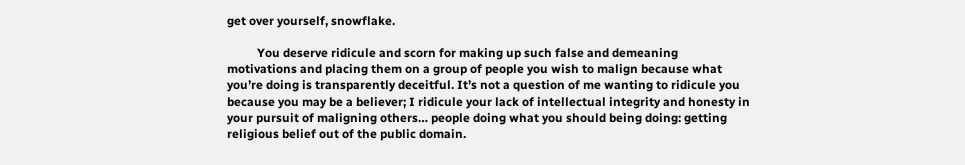get over yourself, snowflake.

          You deserve ridicule and scorn for making up such false and demeaning motivations and placing them on a group of people you wish to malign because what you’re doing is transparently deceitful. It’s not a question of me wanting to ridicule you because you may be a believer; I ridicule your lack of intellectual integrity and honesty in your pursuit of maligning others… people doing what you should being doing: getting religious belief out of the public domain.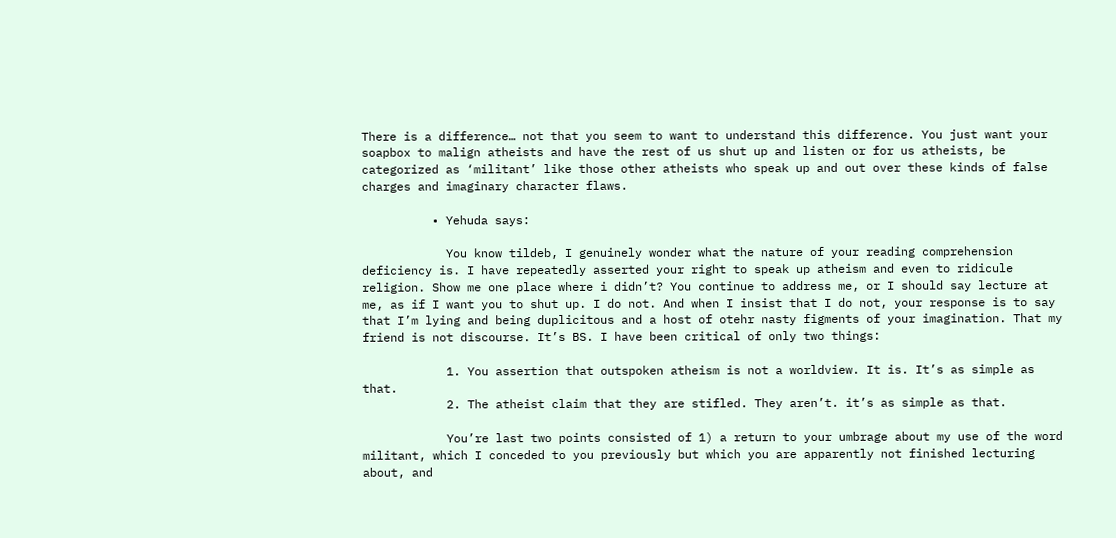There is a difference… not that you seem to want to understand this difference. You just want your soapbox to malign atheists and have the rest of us shut up and listen or for us atheists, be categorized as ‘militant’ like those other atheists who speak up and out over these kinds of false charges and imaginary character flaws.

          • Yehuda says:

            You know tildeb, I genuinely wonder what the nature of your reading comprehension deficiency is. I have repeatedly asserted your right to speak up atheism and even to ridicule religion. Show me one place where i didn’t? You continue to address me, or I should say lecture at me, as if I want you to shut up. I do not. And when I insist that I do not, your response is to say that I’m lying and being duplicitous and a host of otehr nasty figments of your imagination. That my friend is not discourse. It’s BS. I have been critical of only two things:

            1. You assertion that outspoken atheism is not a worldview. It is. It’s as simple as that.
            2. The atheist claim that they are stifled. They aren’t. it’s as simple as that.

            You’re last two points consisted of 1) a return to your umbrage about my use of the word militant, which I conceded to you previously but which you are apparently not finished lecturing about, and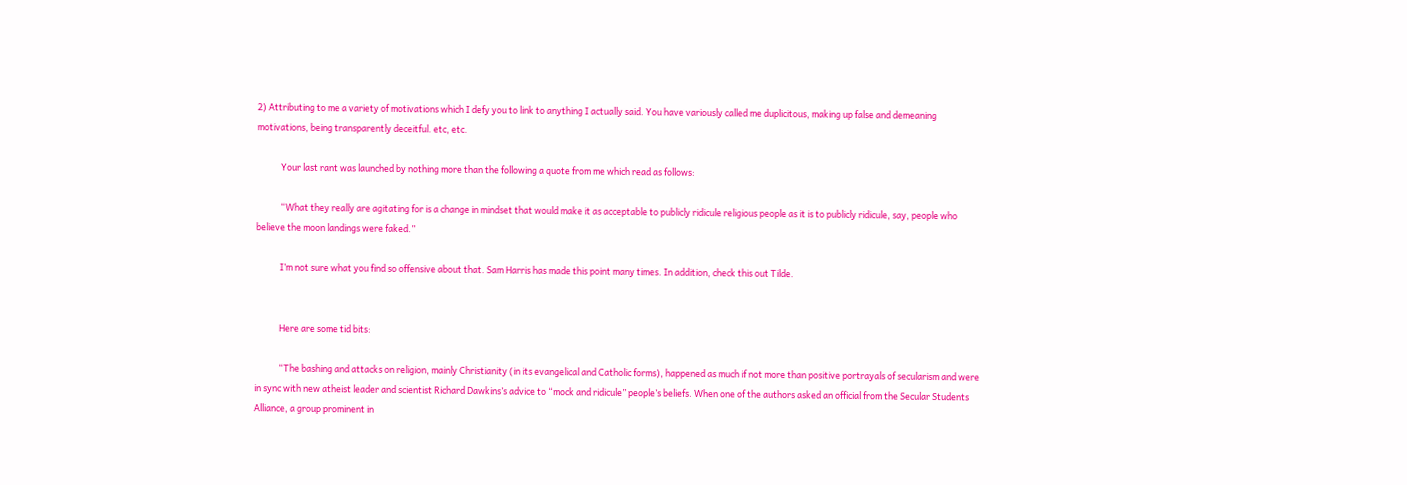2) Attributing to me a variety of motivations which I defy you to link to anything I actually said. You have variously called me duplicitous, making up false and demeaning motivations, being transparently deceitful. etc, etc.

            Your last rant was launched by nothing more than the following a quote from me which read as follows:

            “What they really are agitating for is a change in mindset that would make it as acceptable to publicly ridicule religious people as it is to publicly ridicule, say, people who believe the moon landings were faked.”

            I’m not sure what you find so offensive about that. Sam Harris has made this point many times. In addition, check this out Tilde.


            Here are some tid bits:

            “The bashing and attacks on religion, mainly Christianity (in its evangelical and Catholic forms), happened as much if not more than positive portrayals of secularism and were in sync with new atheist leader and scientist Richard Dawkins’s advice to “mock and ridicule” people’s beliefs. When one of the authors asked an official from the Secular Students Alliance, a group prominent in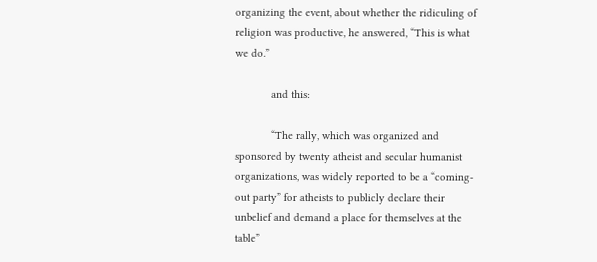organizing the event, about whether the ridiculing of religion was productive, he answered, “This is what we do.”

            and this:

            “The rally, which was organized and sponsored by twenty atheist and secular humanist organizations, was widely reported to be a “coming-out party” for atheists to publicly declare their unbelief and demand a place for themselves at the table”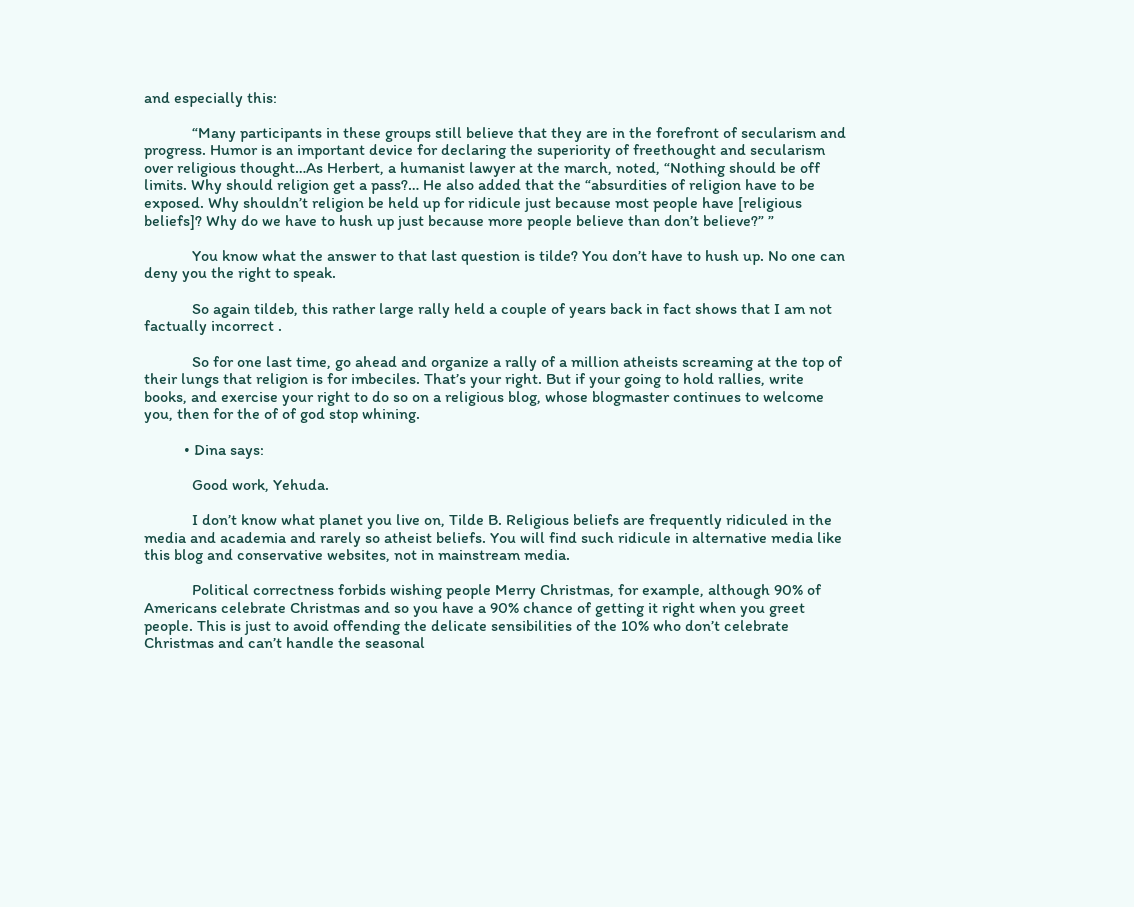and especially this:

            “Many participants in these groups still believe that they are in the forefront of secularism and progress. Humor is an important device for declaring the superiority of freethought and secularism over religious thought…As Herbert, a humanist lawyer at the march, noted, “Nothing should be off limits. Why should religion get a pass?… He also added that the “absurdities of religion have to be exposed. Why shouldn’t religion be held up for ridicule just because most people have [religious beliefs]? Why do we have to hush up just because more people believe than don’t believe?” ”

            You know what the answer to that last question is tilde? You don’t have to hush up. No one can deny you the right to speak.

            So again tildeb, this rather large rally held a couple of years back in fact shows that I am not factually incorrect .

            So for one last time, go ahead and organize a rally of a million atheists screaming at the top of their lungs that religion is for imbeciles. That’s your right. But if your going to hold rallies, write books, and exercise your right to do so on a religious blog, whose blogmaster continues to welcome you, then for the of of god stop whining.

          • Dina says:

            Good work, Yehuda.

            I don’t know what planet you live on, Tilde B. Religious beliefs are frequently ridiculed in the media and academia and rarely so atheist beliefs. You will find such ridicule in alternative media like this blog and conservative websites, not in mainstream media.

            Political correctness forbids wishing people Merry Christmas, for example, although 90% of Americans celebrate Christmas and so you have a 90% chance of getting it right when you greet people. This is just to avoid offending the delicate sensibilities of the 10% who don’t celebrate Christmas and can’t handle the seasonal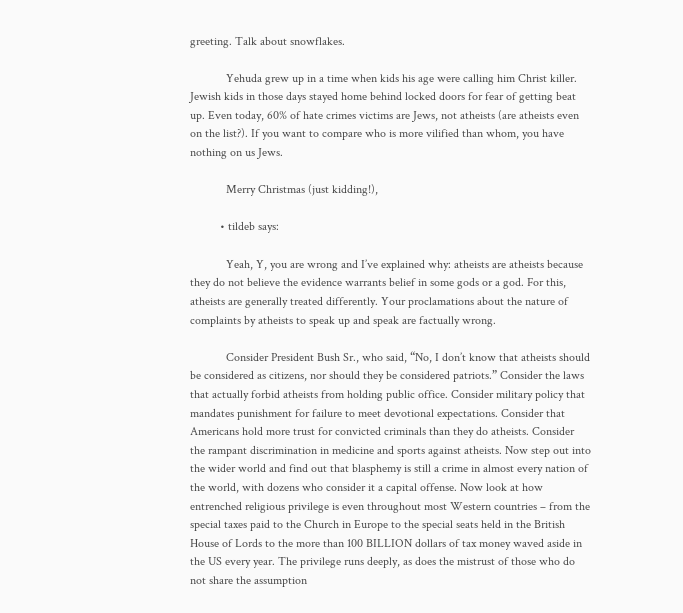greeting. Talk about snowflakes.

            Yehuda grew up in a time when kids his age were calling him Christ killer. Jewish kids in those days stayed home behind locked doors for fear of getting beat up. Even today, 60% of hate crimes victims are Jews, not atheists (are atheists even on the list?). If you want to compare who is more vilified than whom, you have nothing on us Jews.

            Merry Christmas (just kidding!),

          • tildeb says:

            Yeah, Y, you are wrong and I’ve explained why: atheists are atheists because they do not believe the evidence warrants belief in some gods or a god. For this, atheists are generally treated differently. Your proclamations about the nature of complaints by atheists to speak up and speak are factually wrong.

            Consider President Bush Sr., who said, “No, I don’t know that atheists should be considered as citizens, nor should they be considered patriots.” Consider the laws that actually forbid atheists from holding public office. Consider military policy that mandates punishment for failure to meet devotional expectations. Consider that Americans hold more trust for convicted criminals than they do atheists. Consider the rampant discrimination in medicine and sports against atheists. Now step out into the wider world and find out that blasphemy is still a crime in almost every nation of the world, with dozens who consider it a capital offense. Now look at how entrenched religious privilege is even throughout most Western countries – from the special taxes paid to the Church in Europe to the special seats held in the British House of Lords to the more than 100 BILLION dollars of tax money waved aside in the US every year. The privilege runs deeply, as does the mistrust of those who do not share the assumption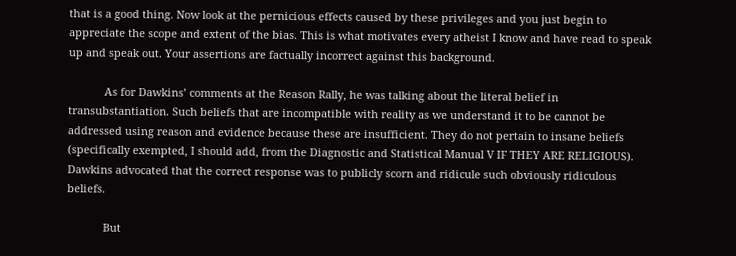that is a good thing. Now look at the pernicious effects caused by these privileges and you just begin to appreciate the scope and extent of the bias. This is what motivates every atheist I know and have read to speak up and speak out. Your assertions are factually incorrect against this background.

            As for Dawkins’ comments at the Reason Rally, he was talking about the literal belief in transubstantiation. Such beliefs that are incompatible with reality as we understand it to be cannot be addressed using reason and evidence because these are insufficient. They do not pertain to insane beliefs (specifically exempted, I should add, from the Diagnostic and Statistical Manual V IF THEY ARE RELIGIOUS). Dawkins advocated that the correct response was to publicly scorn and ridicule such obviously ridiculous beliefs.

            But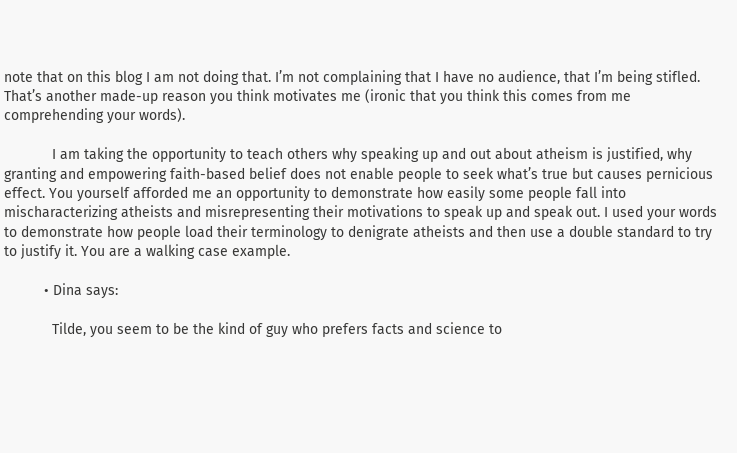note that on this blog I am not doing that. I’m not complaining that I have no audience, that I’m being stifled. That’s another made-up reason you think motivates me (ironic that you think this comes from me comprehending your words).

            I am taking the opportunity to teach others why speaking up and out about atheism is justified, why granting and empowering faith-based belief does not enable people to seek what’s true but causes pernicious effect. You yourself afforded me an opportunity to demonstrate how easily some people fall into mischaracterizing atheists and misrepresenting their motivations to speak up and speak out. I used your words to demonstrate how people load their terminology to denigrate atheists and then use a double standard to try to justify it. You are a walking case example.

          • Dina says:

            Tilde, you seem to be the kind of guy who prefers facts and science to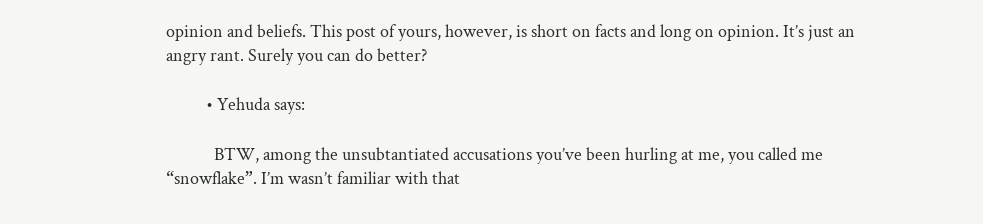opinion and beliefs. This post of yours, however, is short on facts and long on opinion. It’s just an angry rant. Surely you can do better?

          • Yehuda says:

            BTW, among the unsubtantiated accusations you’ve been hurling at me, you called me “snowflake”. I’m wasn’t familiar with that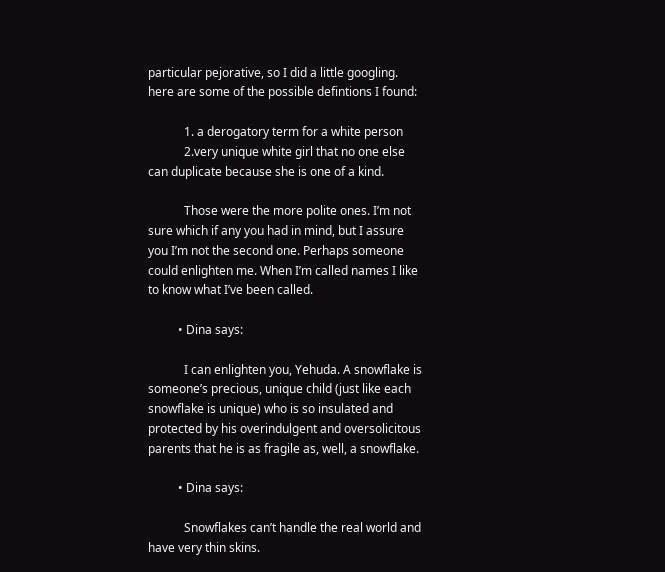particular pejorative, so I did a little googling. here are some of the possible defintions I found:

            1. a derogatory term for a white person
            2.very unique white girl that no one else can duplicate because she is one of a kind.

            Those were the more polite ones. I’m not sure which if any you had in mind, but I assure you I’m not the second one. Perhaps someone could enlighten me. When I’m called names I like to know what I’ve been called.

          • Dina says:

            I can enlighten you, Yehuda. A snowflake is someone’s precious, unique child (just like each snowflake is unique) who is so insulated and protected by his overindulgent and oversolicitous parents that he is as fragile as, well, a snowflake.

          • Dina says:

            Snowflakes can’t handle the real world and have very thin skins.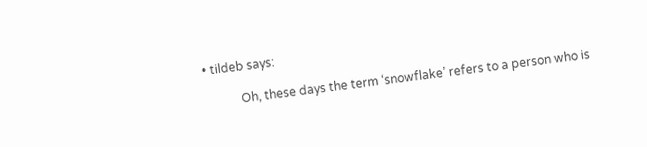• tildeb says:

            Oh, these days the term ‘snowflake’ refers to a person who is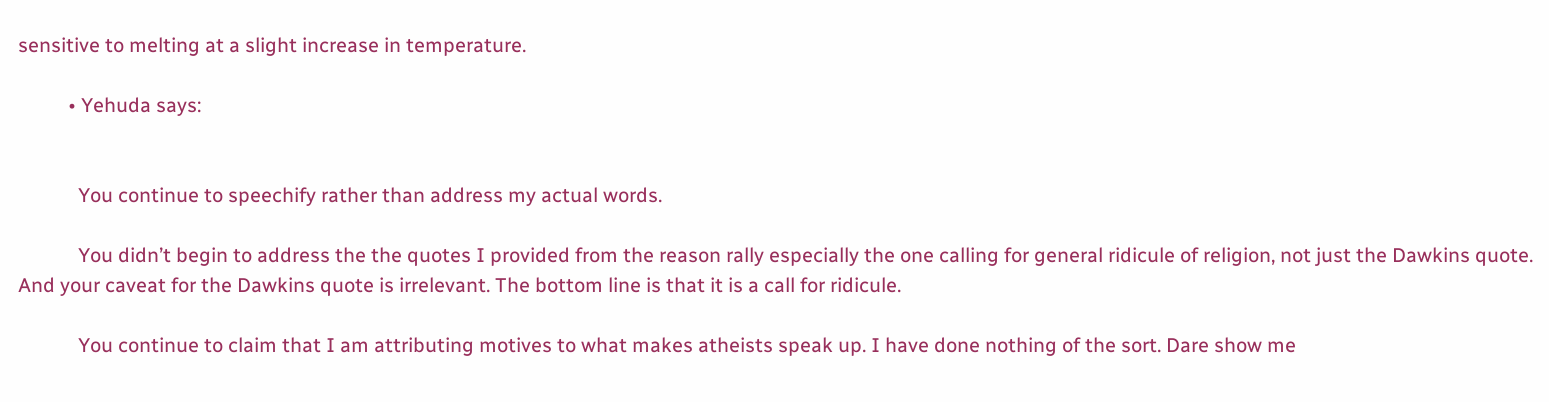sensitive to melting at a slight increase in temperature.

          • Yehuda says:


            You continue to speechify rather than address my actual words.

            You didn’t begin to address the the quotes I provided from the reason rally especially the one calling for general ridicule of religion, not just the Dawkins quote. And your caveat for the Dawkins quote is irrelevant. The bottom line is that it is a call for ridicule.

            You continue to claim that I am attributing motives to what makes atheists speak up. I have done nothing of the sort. Dare show me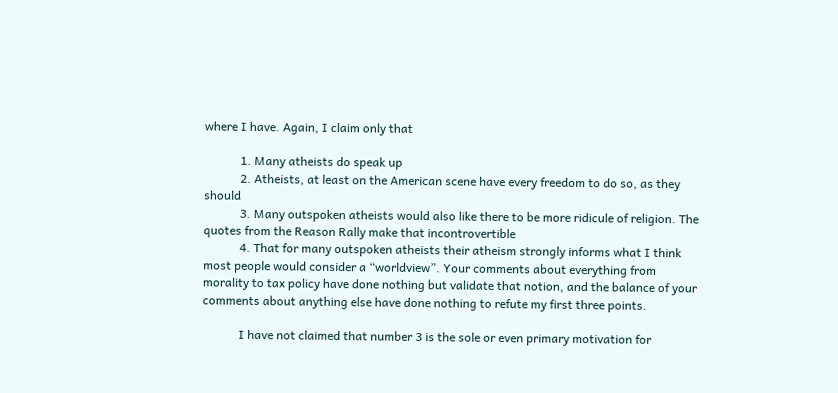where I have. Again, I claim only that

            1. Many atheists do speak up
            2. Atheists, at least on the American scene have every freedom to do so, as they should
            3. Many outspoken atheists would also like there to be more ridicule of religion. The quotes from the Reason Rally make that incontrovertible
            4. That for many outspoken atheists their atheism strongly informs what I think most people would consider a “worldview”. Your comments about everything from morality to tax policy have done nothing but validate that notion, and the balance of your comments about anything else have done nothing to refute my first three points.

            I have not claimed that number 3 is the sole or even primary motivation for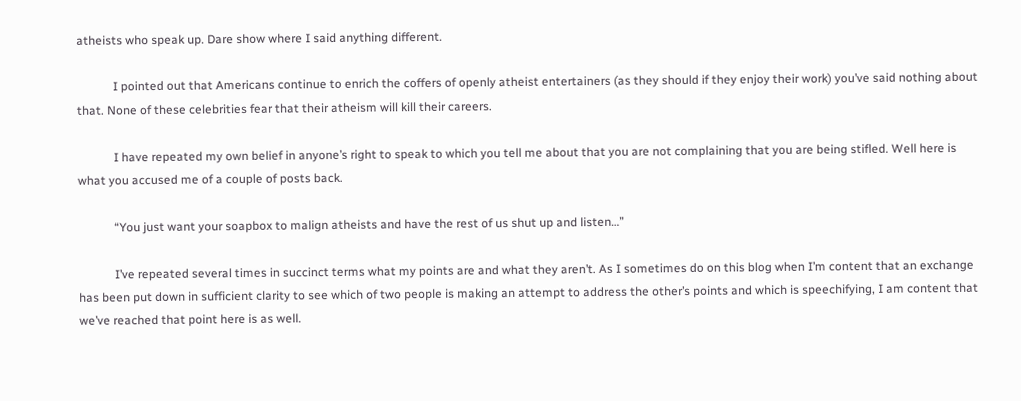atheists who speak up. Dare show where I said anything different.

            I pointed out that Americans continue to enrich the coffers of openly atheist entertainers (as they should if they enjoy their work) you’ve said nothing about that. None of these celebrities fear that their atheism will kill their careers.

            I have repeated my own belief in anyone’s right to speak to which you tell me about that you are not complaining that you are being stifled. Well here is what you accused me of a couple of posts back.

            “You just want your soapbox to malign atheists and have the rest of us shut up and listen…”

            I’ve repeated several times in succinct terms what my points are and what they aren’t. As I sometimes do on this blog when I’m content that an exchange has been put down in sufficient clarity to see which of two people is making an attempt to address the other’s points and which is speechifying, I am content that we’ve reached that point here is as well.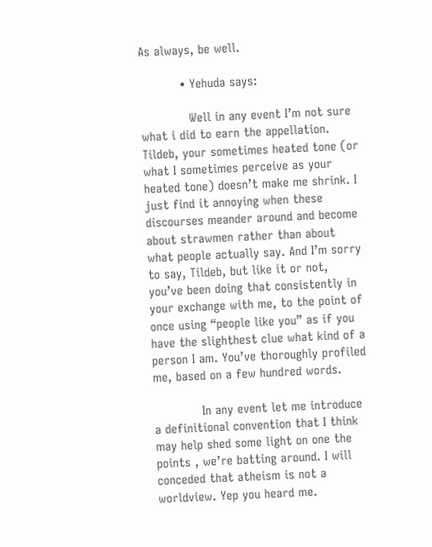As always, be well.

          • Yehuda says:

            Well in any event I’m not sure what i did to earn the appellation. Tildeb, your sometimes heated tone (or what I sometimes perceive as your heated tone) doesn’t make me shrink. I just find it annoying when these discourses meander around and become about strawmen rather than about what people actually say. And I’m sorry to say, Tildeb, but like it or not, you’ve been doing that consistently in your exchange with me, to the point of once using “people like you” as if you have the slighthest clue what kind of a person I am. You’ve thoroughly profiled me, based on a few hundred words.

            In any event let me introduce a definitional convention that I think may help shed some light on one the points , we’re batting around. I will conceded that atheism is not a worldview. Yep you heard me.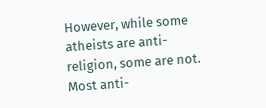However, while some atheists are anti-religion, some are not. Most anti-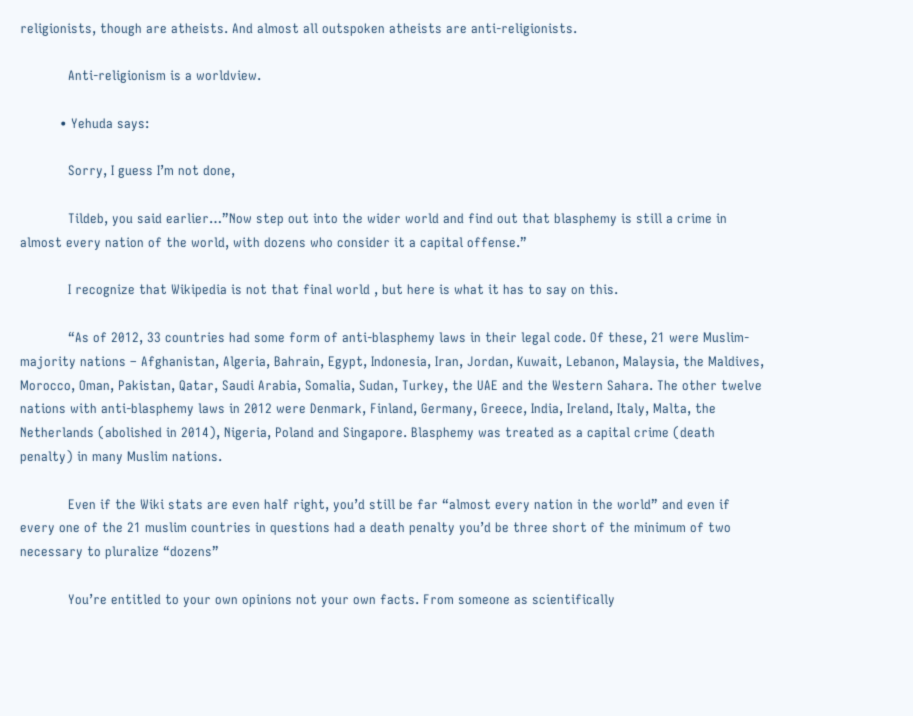religionists, though are atheists. And almost all outspoken atheists are anti-religionists.

            Anti-religionism is a worldview.

          • Yehuda says:

            Sorry, I guess I’m not done,

            Tildeb, you said earlier…”Now step out into the wider world and find out that blasphemy is still a crime in almost every nation of the world, with dozens who consider it a capital offense.”

            I recognize that Wikipedia is not that final world , but here is what it has to say on this.

            “As of 2012, 33 countries had some form of anti-blasphemy laws in their legal code. Of these, 21 were Muslim-majority nations – Afghanistan, Algeria, Bahrain, Egypt, Indonesia, Iran, Jordan, Kuwait, Lebanon, Malaysia, the Maldives, Morocco, Oman, Pakistan, Qatar, Saudi Arabia, Somalia, Sudan, Turkey, the UAE and the Western Sahara. The other twelve nations with anti-blasphemy laws in 2012 were Denmark, Finland, Germany, Greece, India, Ireland, Italy, Malta, the Netherlands (abolished in 2014), Nigeria, Poland and Singapore. Blasphemy was treated as a capital crime (death penalty) in many Muslim nations.

            Even if the Wiki stats are even half right, you’d still be far “almost every nation in the world” and even if every one of the 21 muslim countries in questions had a death penalty you’d be three short of the minimum of two necessary to pluralize “dozens”

            You’re entitled to your own opinions not your own facts. From someone as scientifically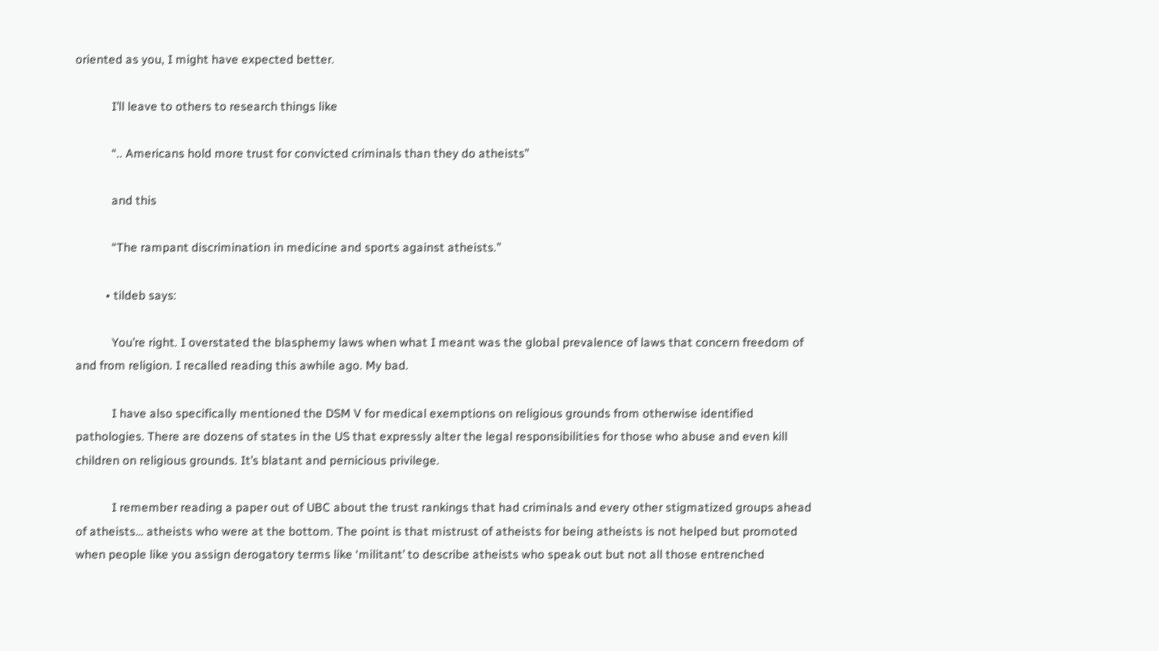oriented as you, I might have expected better.

            I’ll leave to others to research things like

            “.. Americans hold more trust for convicted criminals than they do atheists”

            and this

            “The rampant discrimination in medicine and sports against atheists.”

          • tildeb says:

            You’re right. I overstated the blasphemy laws when what I meant was the global prevalence of laws that concern freedom of and from religion. I recalled reading this awhile ago. My bad.

            I have also specifically mentioned the DSM V for medical exemptions on religious grounds from otherwise identified pathologies. There are dozens of states in the US that expressly alter the legal responsibilities for those who abuse and even kill children on religious grounds. It’s blatant and pernicious privilege.

            I remember reading a paper out of UBC about the trust rankings that had criminals and every other stigmatized groups ahead of atheists… atheists who were at the bottom. The point is that mistrust of atheists for being atheists is not helped but promoted when people like you assign derogatory terms like ‘militant’ to describe atheists who speak out but not all those entrenched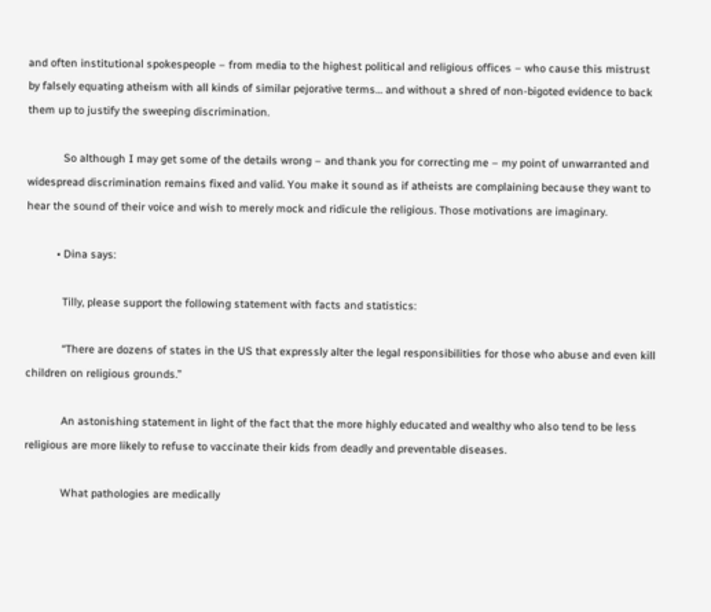and often institutional spokespeople – from media to the highest political and religious offices – who cause this mistrust by falsely equating atheism with all kinds of similar pejorative terms… and without a shred of non-bigoted evidence to back them up to justify the sweeping discrimination.

            So although I may get some of the details wrong – and thank you for correcting me – my point of unwarranted and widespread discrimination remains fixed and valid. You make it sound as if atheists are complaining because they want to hear the sound of their voice and wish to merely mock and ridicule the religious. Those motivations are imaginary.

          • Dina says:

            Tilly, please support the following statement with facts and statistics:

            “There are dozens of states in the US that expressly alter the legal responsibilities for those who abuse and even kill children on religious grounds.”

            An astonishing statement in light of the fact that the more highly educated and wealthy who also tend to be less religious are more likely to refuse to vaccinate their kids from deadly and preventable diseases.

            What pathologies are medically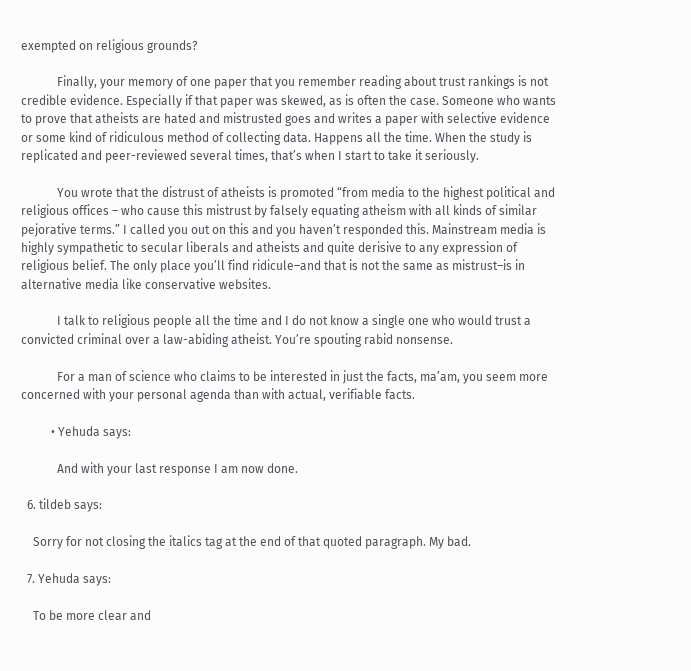exempted on religious grounds?

            Finally, your memory of one paper that you remember reading about trust rankings is not credible evidence. Especially if that paper was skewed, as is often the case. Someone who wants to prove that atheists are hated and mistrusted goes and writes a paper with selective evidence or some kind of ridiculous method of collecting data. Happens all the time. When the study is replicated and peer-reviewed several times, that’s when I start to take it seriously.

            You wrote that the distrust of atheists is promoted “from media to the highest political and religious offices – who cause this mistrust by falsely equating atheism with all kinds of similar pejorative terms.” I called you out on this and you haven’t responded this. Mainstream media is highly sympathetic to secular liberals and atheists and quite derisive to any expression of religious belief. The only place you’ll find ridicule–and that is not the same as mistrust–is in alternative media like conservative websites.

            I talk to religious people all the time and I do not know a single one who would trust a convicted criminal over a law-abiding atheist. You’re spouting rabid nonsense.

            For a man of science who claims to be interested in just the facts, ma’am, you seem more concerned with your personal agenda than with actual, verifiable facts.

          • Yehuda says:

            And with your last response I am now done.

  6. tildeb says:

    Sorry for not closing the italics tag at the end of that quoted paragraph. My bad.

  7. Yehuda says:

    To be more clear and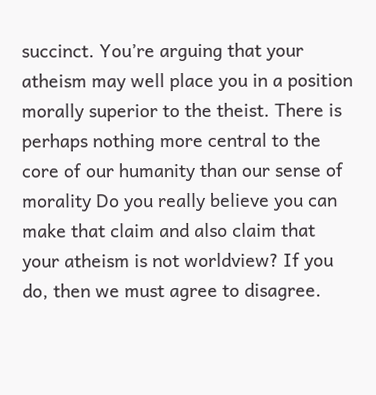succinct. You’re arguing that your atheism may well place you in a position morally superior to the theist. There is perhaps nothing more central to the core of our humanity than our sense of morality Do you really believe you can make that claim and also claim that your atheism is not worldview? If you do, then we must agree to disagree.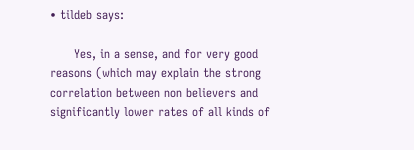• tildeb says:

      Yes, in a sense, and for very good reasons (which may explain the strong correlation between non believers and significantly lower rates of all kinds of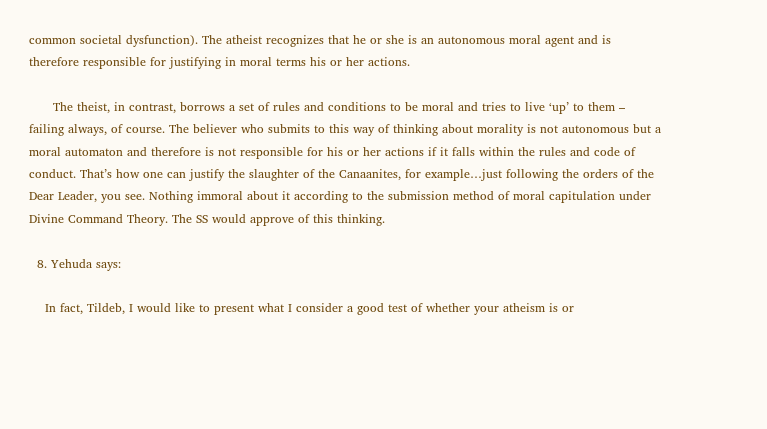common societal dysfunction). The atheist recognizes that he or she is an autonomous moral agent and is therefore responsible for justifying in moral terms his or her actions.

      The theist, in contrast, borrows a set of rules and conditions to be moral and tries to live ‘up’ to them – failing always, of course. The believer who submits to this way of thinking about morality is not autonomous but a moral automaton and therefore is not responsible for his or her actions if it falls within the rules and code of conduct. That’s how one can justify the slaughter of the Canaanites, for example…just following the orders of the Dear Leader, you see. Nothing immoral about it according to the submission method of moral capitulation under Divine Command Theory. The SS would approve of this thinking.

  8. Yehuda says:

    In fact, Tildeb, I would like to present what I consider a good test of whether your atheism is or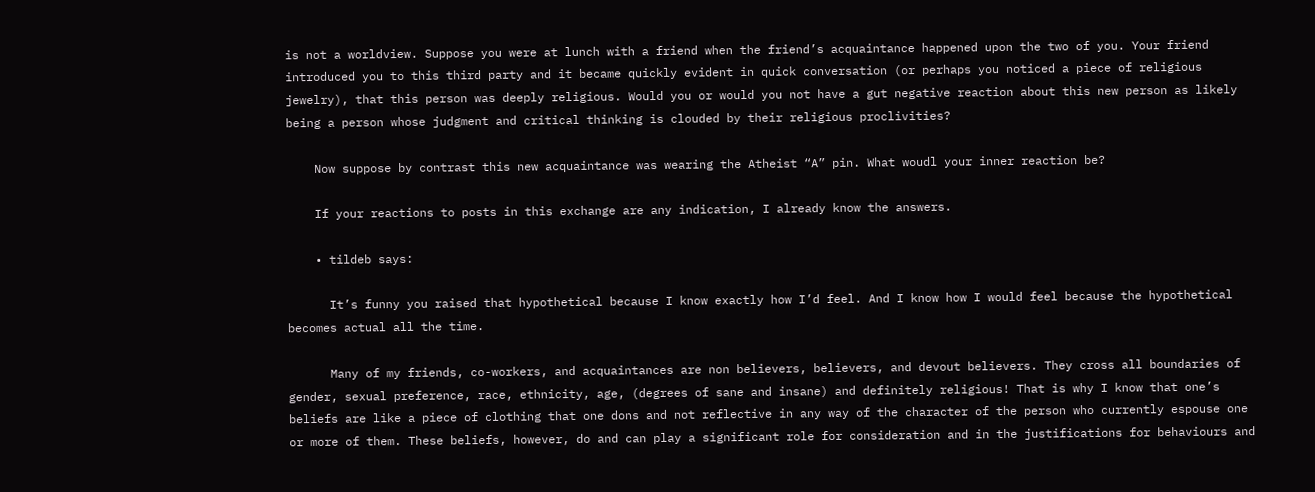is not a worldview. Suppose you were at lunch with a friend when the friend’s acquaintance happened upon the two of you. Your friend introduced you to this third party and it became quickly evident in quick conversation (or perhaps you noticed a piece of religious jewelry), that this person was deeply religious. Would you or would you not have a gut negative reaction about this new person as likely being a person whose judgment and critical thinking is clouded by their religious proclivities?

    Now suppose by contrast this new acquaintance was wearing the Atheist “A” pin. What woudl your inner reaction be?

    If your reactions to posts in this exchange are any indication, I already know the answers.

    • tildeb says:

      It’s funny you raised that hypothetical because I know exactly how I’d feel. And I know how I would feel because the hypothetical becomes actual all the time.

      Many of my friends, co-workers, and acquaintances are non believers, believers, and devout believers. They cross all boundaries of gender, sexual preference, race, ethnicity, age, (degrees of sane and insane) and definitely religious! That is why I know that one’s beliefs are like a piece of clothing that one dons and not reflective in any way of the character of the person who currently espouse one or more of them. These beliefs, however, do and can play a significant role for consideration and in the justifications for behaviours and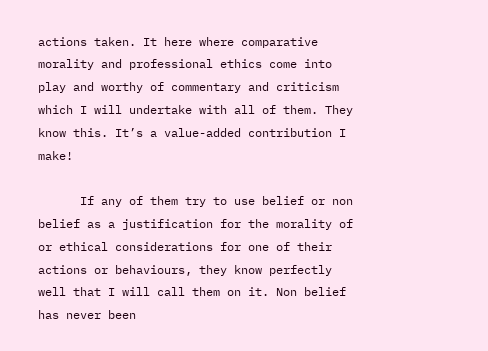actions taken. It here where comparative morality and professional ethics come into play and worthy of commentary and criticism which I will undertake with all of them. They know this. It’s a value-added contribution I make!

      If any of them try to use belief or non belief as a justification for the morality of or ethical considerations for one of their actions or behaviours, they know perfectly well that I will call them on it. Non belief has never been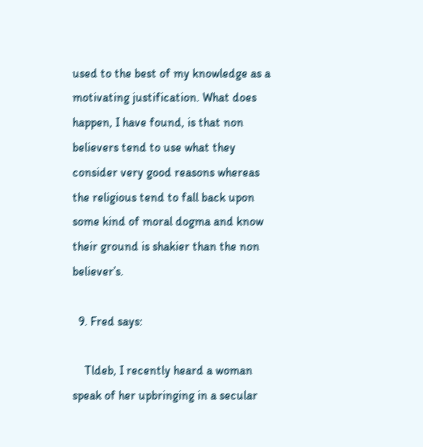used to the best of my knowledge as a motivating justification. What does happen, I have found, is that non believers tend to use what they consider very good reasons whereas the religious tend to fall back upon some kind of moral dogma and know their ground is shakier than the non believer’s.

  9. Fred says:

    Tldeb, I recently heard a woman speak of her upbringing in a secular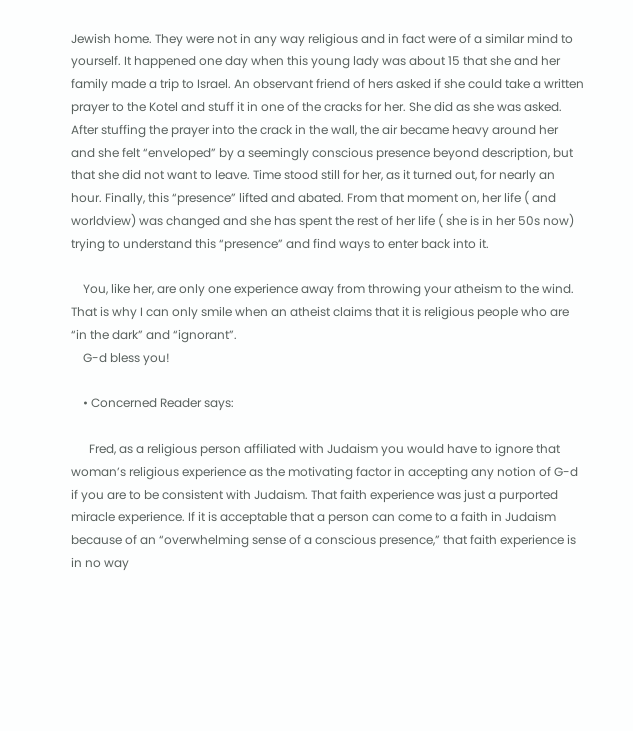Jewish home. They were not in any way religious and in fact were of a similar mind to yourself. It happened one day when this young lady was about 15 that she and her family made a trip to Israel. An observant friend of hers asked if she could take a written prayer to the Kotel and stuff it in one of the cracks for her. She did as she was asked. After stuffing the prayer into the crack in the wall, the air became heavy around her and she felt “enveloped” by a seemingly conscious presence beyond description, but that she did not want to leave. Time stood still for her, as it turned out, for nearly an hour. Finally, this “presence” lifted and abated. From that moment on, her life ( and worldview) was changed and she has spent the rest of her life ( she is in her 50s now) trying to understand this “presence” and find ways to enter back into it.

    You, like her, are only one experience away from throwing your atheism to the wind. That is why I can only smile when an atheist claims that it is religious people who are “in the dark” and “ignorant”.
    G-d bless you!

    • Concerned Reader says:

      Fred, as a religious person affiliated with Judaism you would have to ignore that woman’s religious experience as the motivating factor in accepting any notion of G-d if you are to be consistent with Judaism. That faith experience was just a purported miracle experience. If it is acceptable that a person can come to a faith in Judaism because of an “overwhelming sense of a conscious presence,” that faith experience is in no way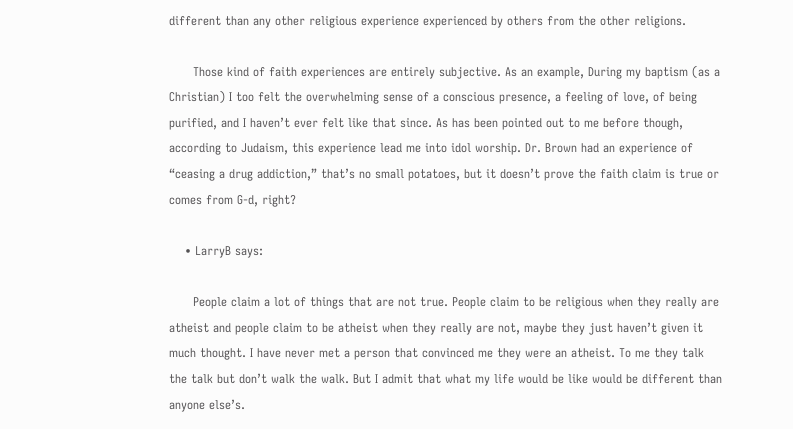different than any other religious experience experienced by others from the other religions.

      Those kind of faith experiences are entirely subjective. As an example, During my baptism (as a Christian) I too felt the overwhelming sense of a conscious presence, a feeling of love, of being purified, and I haven’t ever felt like that since. As has been pointed out to me before though, according to Judaism, this experience lead me into idol worship. Dr. Brown had an experience of “ceasing a drug addiction,” that’s no small potatoes, but it doesn’t prove the faith claim is true or comes from G-d, right?

    • LarryB says:

      People claim a lot of things that are not true. People claim to be religious when they really are atheist and people claim to be atheist when they really are not, maybe they just haven’t given it much thought. I have never met a person that convinced me they were an atheist. To me they talk the talk but don’t walk the walk. But I admit that what my life would be like would be different than anyone else’s.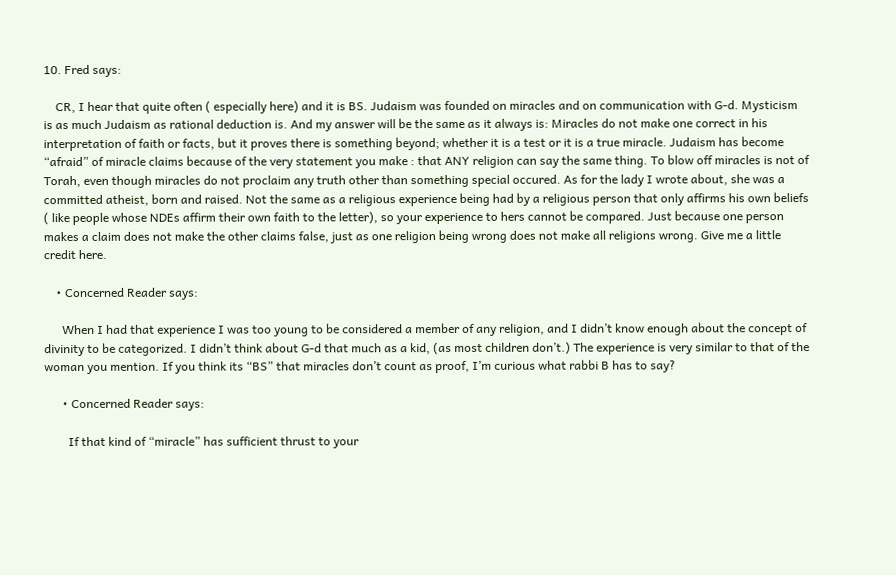10. Fred says:

    CR, I hear that quite often ( especially here) and it is BS. Judaism was founded on miracles and on communication with G-d. Mysticism is as much Judaism as rational deduction is. And my answer will be the same as it always is: Miracles do not make one correct in his interpretation of faith or facts, but it proves there is something beyond; whether it is a test or it is a true miracle. Judaism has become “afraid” of miracle claims because of the very statement you make : that ANY religion can say the same thing. To blow off miracles is not of Torah, even though miracles do not proclaim any truth other than something special occured. As for the lady I wrote about, she was a committed atheist, born and raised. Not the same as a religious experience being had by a religious person that only affirms his own beliefs ( like people whose NDEs affirm their own faith to the letter), so your experience to hers cannot be compared. Just because one person makes a claim does not make the other claims false, just as one religion being wrong does not make all religions wrong. Give me a little credit here.

    • Concerned Reader says:

      When I had that experience I was too young to be considered a member of any religion, and I didn’t know enough about the concept of divinity to be categorized. I didn’t think about G-d that much as a kid, (as most children don’t.) The experience is very similar to that of the woman you mention. If you think its “BS” that miracles don’t count as proof, I’m curious what rabbi B has to say?

      • Concerned Reader says:

        If that kind of “miracle” has sufficient thrust to your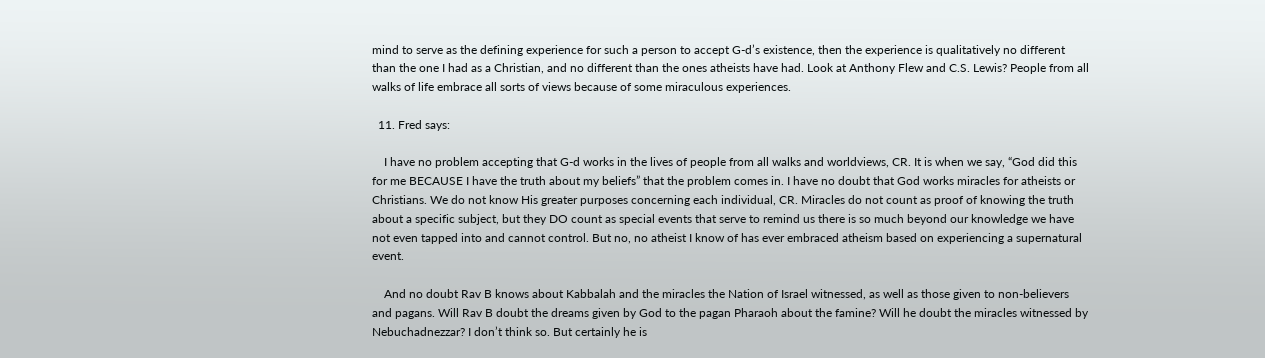mind to serve as the defining experience for such a person to accept G-d’s existence, then the experience is qualitatively no different than the one I had as a Christian, and no different than the ones atheists have had. Look at Anthony Flew and C.S. Lewis? People from all walks of life embrace all sorts of views because of some miraculous experiences.

  11. Fred says:

    I have no problem accepting that G-d works in the lives of people from all walks and worldviews, CR. It is when we say, “God did this for me BECAUSE I have the truth about my beliefs” that the problem comes in. I have no doubt that God works miracles for atheists or Christians. We do not know His greater purposes concerning each individual, CR. Miracles do not count as proof of knowing the truth about a specific subject, but they DO count as special events that serve to remind us there is so much beyond our knowledge we have not even tapped into and cannot control. But no, no atheist I know of has ever embraced atheism based on experiencing a supernatural event.

    And no doubt Rav B knows about Kabbalah and the miracles the Nation of Israel witnessed, as well as those given to non-believers and pagans. Will Rav B doubt the dreams given by God to the pagan Pharaoh about the famine? Will he doubt the miracles witnessed by Nebuchadnezzar? I don’t think so. But certainly he is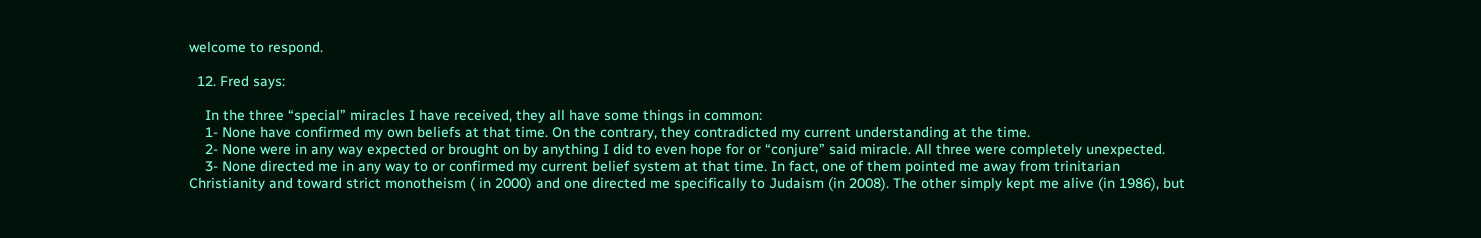welcome to respond.

  12. Fred says:

    In the three “special” miracles I have received, they all have some things in common:
    1- None have confirmed my own beliefs at that time. On the contrary, they contradicted my current understanding at the time.
    2- None were in any way expected or brought on by anything I did to even hope for or “conjure” said miracle. All three were completely unexpected.
    3- None directed me in any way to or confirmed my current belief system at that time. In fact, one of them pointed me away from trinitarian Christianity and toward strict monotheism ( in 2000) and one directed me specifically to Judaism (in 2008). The other simply kept me alive (in 1986), but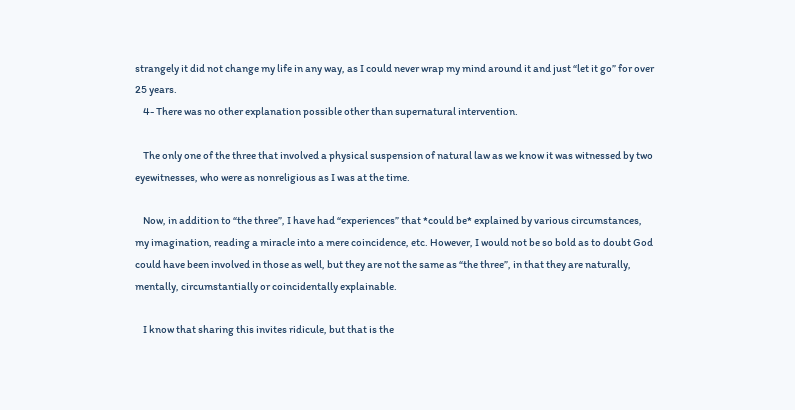strangely it did not change my life in any way, as I could never wrap my mind around it and just “let it go” for over 25 years.
    4- There was no other explanation possible other than supernatural intervention.

    The only one of the three that involved a physical suspension of natural law as we know it was witnessed by two eyewitnesses, who were as nonreligious as I was at the time.

    Now, in addition to “the three”, I have had “experiences” that *could be* explained by various circumstances, my imagination, reading a miracle into a mere coincidence, etc. However, I would not be so bold as to doubt God could have been involved in those as well, but they are not the same as “the three”, in that they are naturally, mentally, circumstantially or coincidentally explainable.

    I know that sharing this invites ridicule, but that is the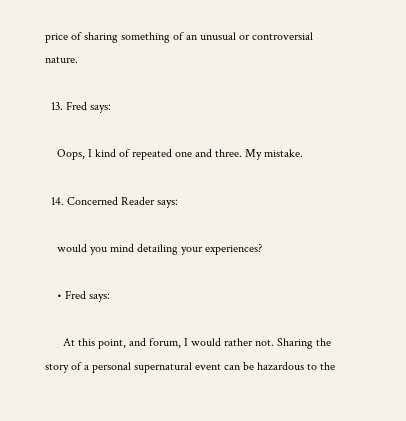price of sharing something of an unusual or controversial nature.

  13. Fred says:

    Oops, I kind of repeated one and three. My mistake.

  14. Concerned Reader says:

    would you mind detailing your experiences?

    • Fred says:

      At this point, and forum, I would rather not. Sharing the story of a personal supernatural event can be hazardous to the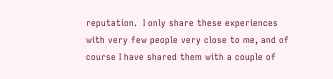reputation.  I only share these experiences with very few people very close to me, and of course I have shared them with a couple of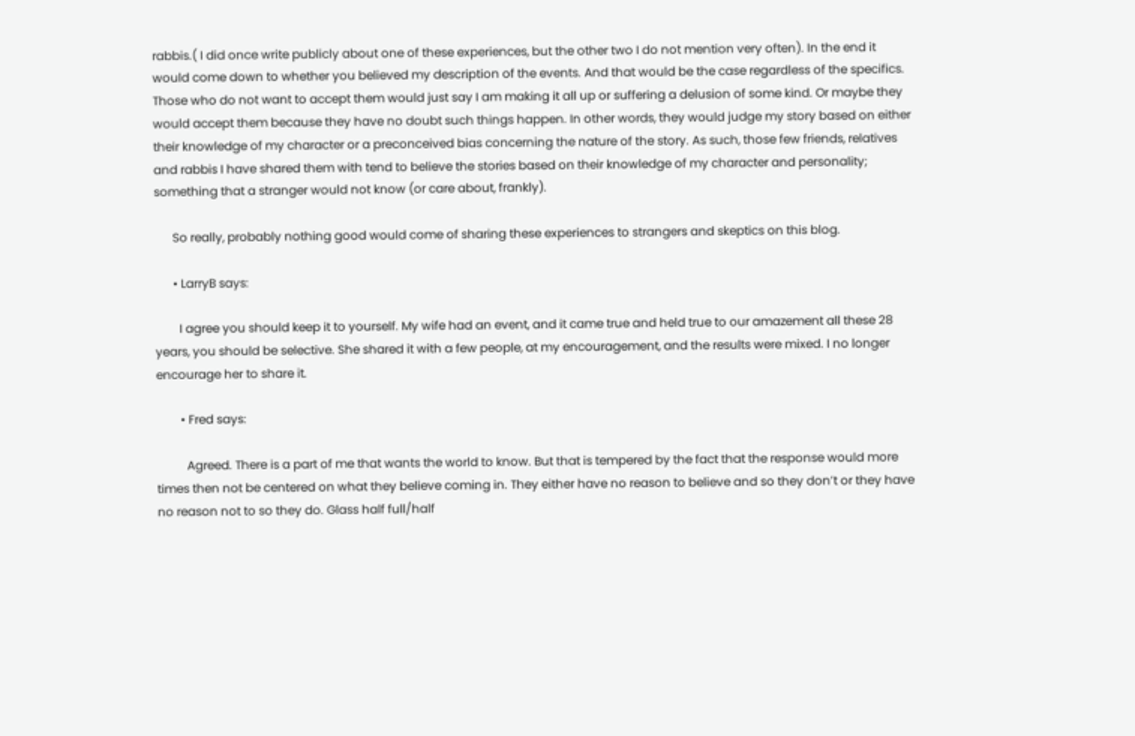rabbis.( I did once write publicly about one of these experiences, but the other two I do not mention very often). In the end it would come down to whether you believed my description of the events. And that would be the case regardless of the specifics. Those who do not want to accept them would just say I am making it all up or suffering a delusion of some kind. Or maybe they would accept them because they have no doubt such things happen. In other words, they would judge my story based on either their knowledge of my character or a preconceived bias concerning the nature of the story. As such, those few friends, relatives and rabbis I have shared them with tend to believe the stories based on their knowledge of my character and personality; something that a stranger would not know (or care about, frankly).

      So really, probably nothing good would come of sharing these experiences to strangers and skeptics on this blog.

      • LarryB says:

        I agree you should keep it to yourself. My wife had an event, and it came true and held true to our amazement all these 28 years, you should be selective. She shared it with a few people, at my encouragement, and the results were mixed. I no longer encourage her to share it.

        • Fred says:

          Agreed. There is a part of me that wants the world to know. But that is tempered by the fact that the response would more times then not be centered on what they believe coming in. They either have no reason to believe and so they don’t or they have no reason not to so they do. Glass half full/half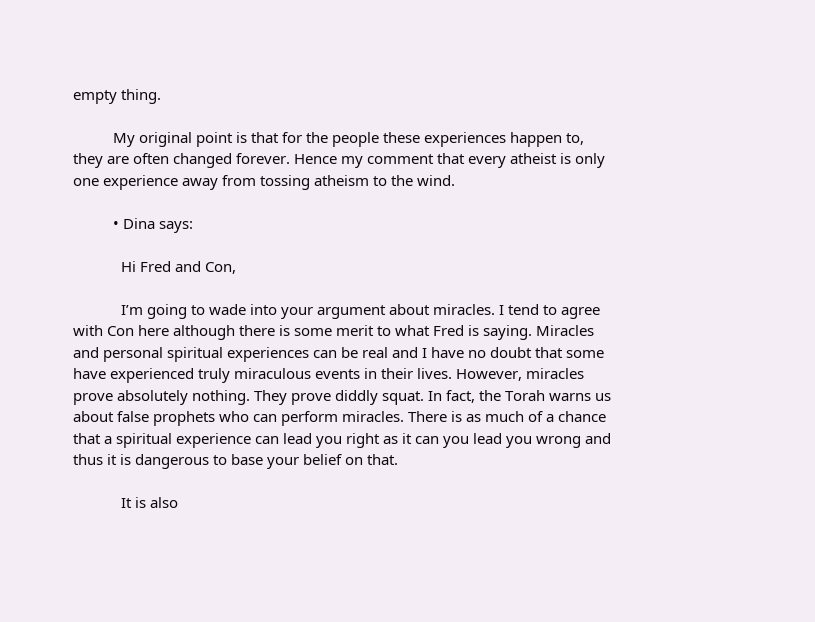empty thing.

          My original point is that for the people these experiences happen to, they are often changed forever. Hence my comment that every atheist is only one experience away from tossing atheism to the wind.

          • Dina says:

            Hi Fred and Con,

            I’m going to wade into your argument about miracles. I tend to agree with Con here although there is some merit to what Fred is saying. Miracles and personal spiritual experiences can be real and I have no doubt that some have experienced truly miraculous events in their lives. However, miracles prove absolutely nothing. They prove diddly squat. In fact, the Torah warns us about false prophets who can perform miracles. There is as much of a chance that a spiritual experience can lead you right as it can you lead you wrong and thus it is dangerous to base your belief on that.

            It is also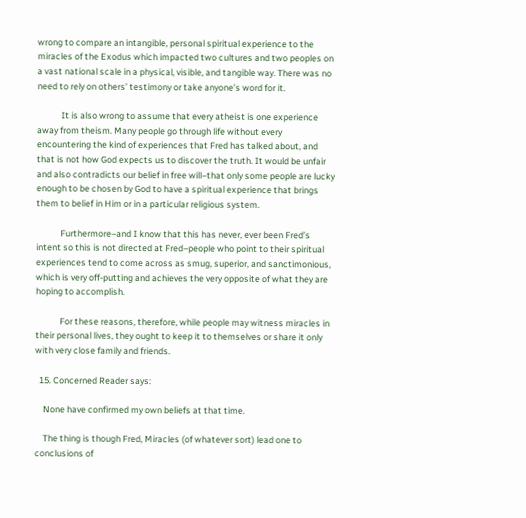wrong to compare an intangible, personal spiritual experience to the miracles of the Exodus which impacted two cultures and two peoples on a vast national scale in a physical, visible, and tangible way. There was no need to rely on others’ testimony or take anyone’s word for it.

            It is also wrong to assume that every atheist is one experience away from theism. Many people go through life without every encountering the kind of experiences that Fred has talked about, and that is not how God expects us to discover the truth. It would be unfair and also contradicts our belief in free will–that only some people are lucky enough to be chosen by God to have a spiritual experience that brings them to belief in Him or in a particular religious system.

            Furthermore–and I know that this has never, ever been Fred’s intent so this is not directed at Fred–people who point to their spiritual experiences tend to come across as smug, superior, and sanctimonious, which is very off-putting and achieves the very opposite of what they are hoping to accomplish.

            For these reasons, therefore, while people may witness miracles in their personal lives, they ought to keep it to themselves or share it only with very close family and friends.

  15. Concerned Reader says:

    None have confirmed my own beliefs at that time.

    The thing is though Fred, Miracles (of whatever sort) lead one to conclusions of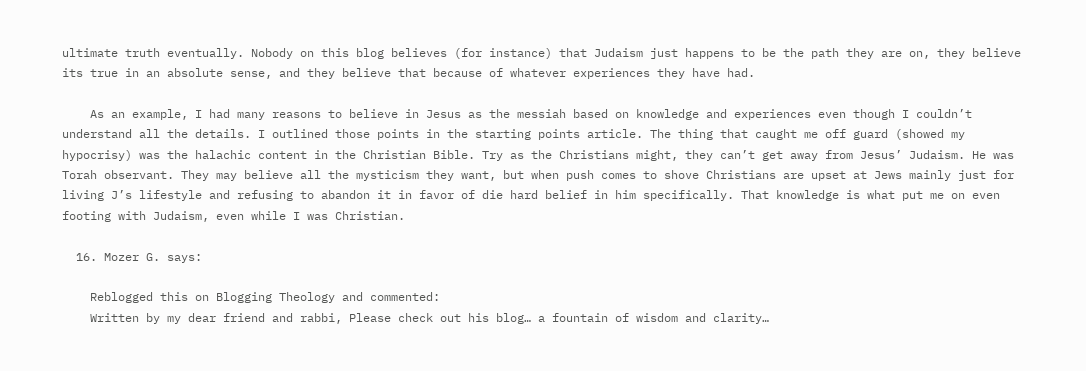ultimate truth eventually. Nobody on this blog believes (for instance) that Judaism just happens to be the path they are on, they believe its true in an absolute sense, and they believe that because of whatever experiences they have had.

    As an example, I had many reasons to believe in Jesus as the messiah based on knowledge and experiences even though I couldn’t understand all the details. I outlined those points in the starting points article. The thing that caught me off guard (showed my hypocrisy) was the halachic content in the Christian Bible. Try as the Christians might, they can’t get away from Jesus’ Judaism. He was Torah observant. They may believe all the mysticism they want, but when push comes to shove Christians are upset at Jews mainly just for living J’s lifestyle and refusing to abandon it in favor of die hard belief in him specifically. That knowledge is what put me on even footing with Judaism, even while I was Christian.

  16. Mozer G. says:

    Reblogged this on Blogging Theology and commented:
    Written by my dear friend and rabbi, Please check out his blog… a fountain of wisdom and clarity…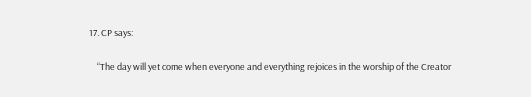17. CP says:

    “The day will yet come when everyone and everything rejoices in the worship of the Creator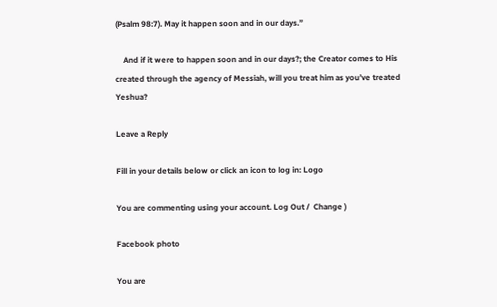(Psalm 98:7). May it happen soon and in our days.”

    And if it were to happen soon and in our days?; the Creator comes to His created through the agency of Messiah, will you treat him as you’ve treated Yeshua?

Leave a Reply

Fill in your details below or click an icon to log in: Logo

You are commenting using your account. Log Out /  Change )

Facebook photo

You are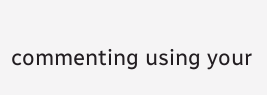commenting using your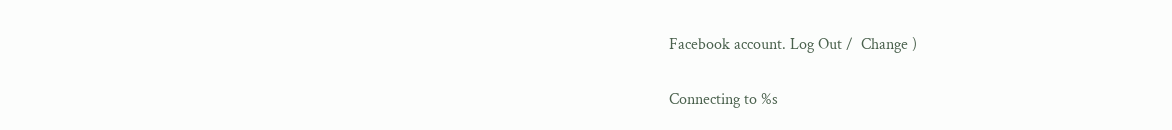Facebook account. Log Out /  Change )

Connecting to %s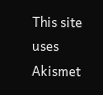This site uses Akismet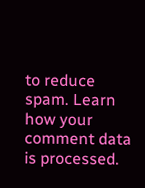to reduce spam. Learn how your comment data is processed.